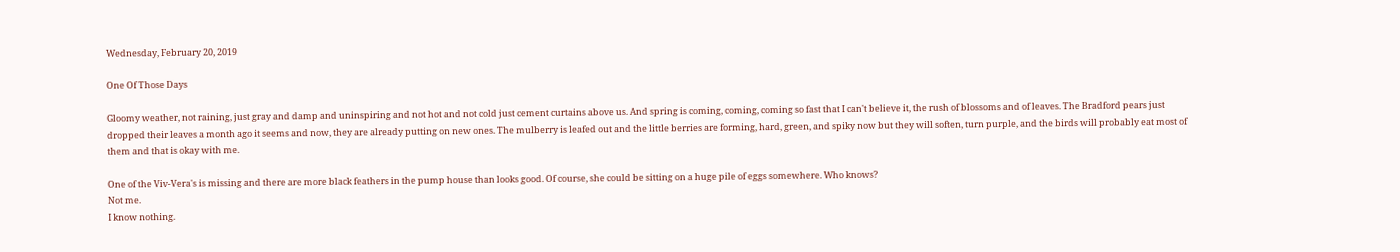Wednesday, February 20, 2019

One Of Those Days

Gloomy weather, not raining, just gray and damp and uninspiring and not hot and not cold just cement curtains above us. And spring is coming, coming, coming so fast that I can't believe it, the rush of blossoms and of leaves. The Bradford pears just dropped their leaves a month ago it seems and now, they are already putting on new ones. The mulberry is leafed out and the little berries are forming, hard, green, and spiky now but they will soften, turn purple, and the birds will probably eat most of them and that is okay with me.

One of the Viv-Vera's is missing and there are more black feathers in the pump house than looks good. Of course, she could be sitting on a huge pile of eggs somewhere. Who knows?
Not me.
I know nothing.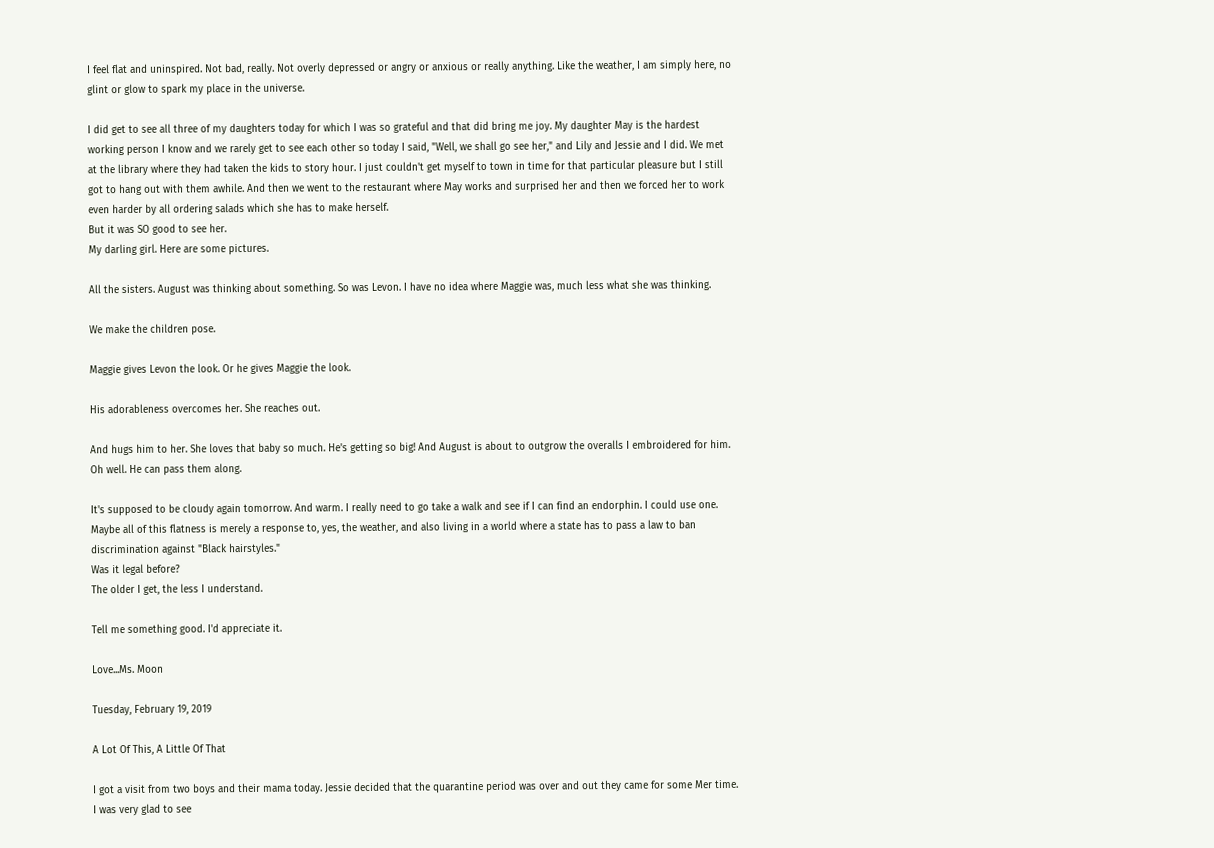I feel flat and uninspired. Not bad, really. Not overly depressed or angry or anxious or really anything. Like the weather, I am simply here, no glint or glow to spark my place in the universe.

I did get to see all three of my daughters today for which I was so grateful and that did bring me joy. My daughter May is the hardest working person I know and we rarely get to see each other so today I said, "Well, we shall go see her," and Lily and Jessie and I did. We met at the library where they had taken the kids to story hour. I just couldn't get myself to town in time for that particular pleasure but I still got to hang out with them awhile. And then we went to the restaurant where May works and surprised her and then we forced her to work even harder by all ordering salads which she has to make herself.
But it was SO good to see her.
My darling girl. Here are some pictures.

All the sisters. August was thinking about something. So was Levon. I have no idea where Maggie was, much less what she was thinking.

We make the children pose.

Maggie gives Levon the look. Or he gives Maggie the look.

His adorableness overcomes her. She reaches out.

And hugs him to her. She loves that baby so much. He's getting so big! And August is about to outgrow the overalls I embroidered for him. Oh well. He can pass them along.

It's supposed to be cloudy again tomorrow. And warm. I really need to go take a walk and see if I can find an endorphin. I could use one. Maybe all of this flatness is merely a response to, yes, the weather, and also living in a world where a state has to pass a law to ban discrimination against "Black hairstyles."
Was it legal before?
The older I get, the less I understand.

Tell me something good. I'd appreciate it.

Love...Ms. Moon

Tuesday, February 19, 2019

A Lot Of This, A Little Of That

I got a visit from two boys and their mama today. Jessie decided that the quarantine period was over and out they came for some Mer time. I was very glad to see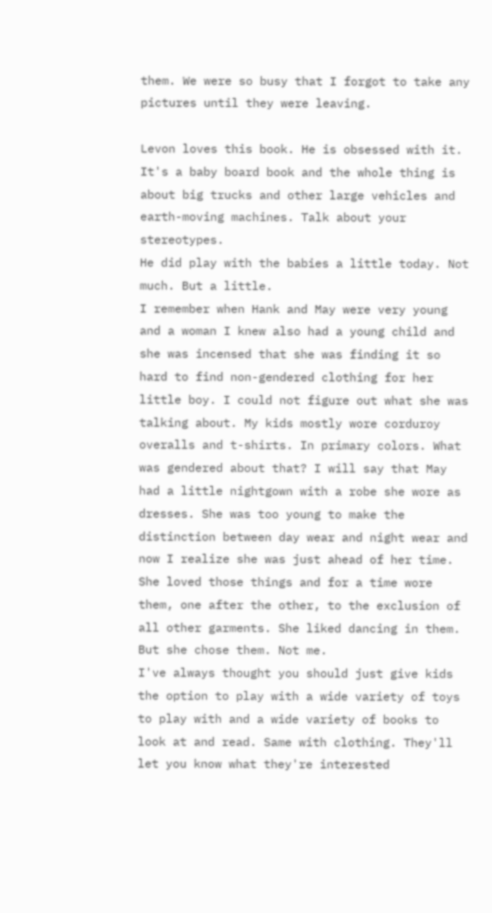them. We were so busy that I forgot to take any pictures until they were leaving.

Levon loves this book. He is obsessed with it. It's a baby board book and the whole thing is about big trucks and other large vehicles and earth-moving machines. Talk about your stereotypes.
He did play with the babies a little today. Not much. But a little.
I remember when Hank and May were very young and a woman I knew also had a young child and she was incensed that she was finding it so hard to find non-gendered clothing for her little boy. I could not figure out what she was talking about. My kids mostly wore corduroy overalls and t-shirts. In primary colors. What was gendered about that? I will say that May had a little nightgown with a robe she wore as dresses. She was too young to make the distinction between day wear and night wear and now I realize she was just ahead of her time. She loved those things and for a time wore them, one after the other, to the exclusion of all other garments. She liked dancing in them.
But she chose them. Not me.
I've always thought you should just give kids the option to play with a wide variety of toys to play with and a wide variety of books to look at and read. Same with clothing. They'll let you know what they're interested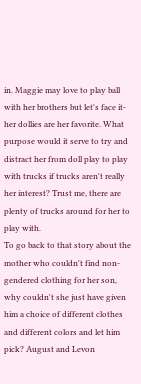in. Maggie may love to play ball with her brothers but let's face it- her dollies are her favorite. What purpose would it serve to try and distract her from doll play to play with trucks if trucks aren't really her interest? Trust me, there are plenty of trucks around for her to play with.
To go back to that story about the mother who couldn't find non-gendered clothing for her son, why couldn't she just have given him a choice of different clothes and different colors and let him pick? August and Levon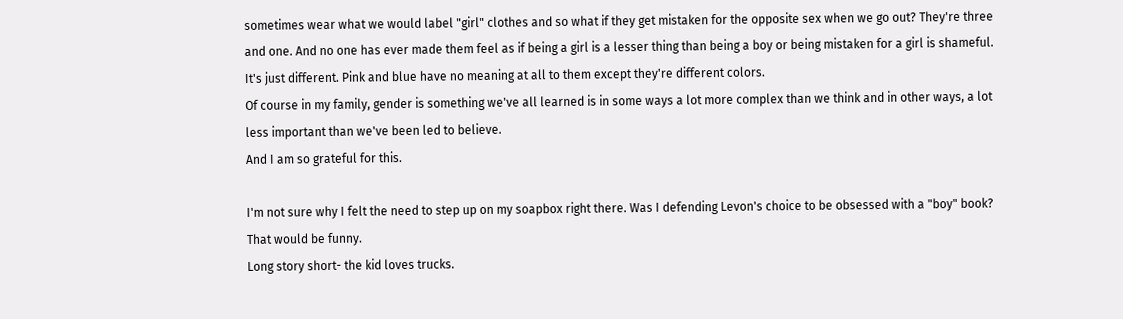sometimes wear what we would label "girl" clothes and so what if they get mistaken for the opposite sex when we go out? They're three and one. And no one has ever made them feel as if being a girl is a lesser thing than being a boy or being mistaken for a girl is shameful. It's just different. Pink and blue have no meaning at all to them except they're different colors.
Of course in my family, gender is something we've all learned is in some ways a lot more complex than we think and in other ways, a lot less important than we've been led to believe.
And I am so grateful for this.

I'm not sure why I felt the need to step up on my soapbox right there. Was I defending Levon's choice to be obsessed with a "boy" book?
That would be funny.
Long story short- the kid loves trucks.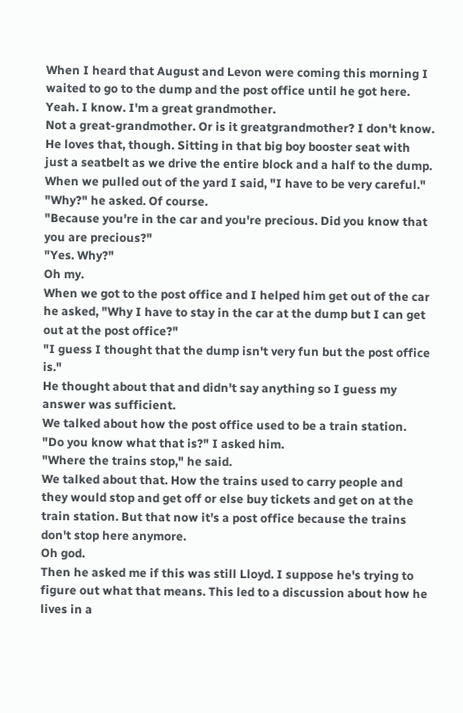When I heard that August and Levon were coming this morning I waited to go to the dump and the post office until he got here.
Yeah. I know. I'm a great grandmother.
Not a great-grandmother. Or is it greatgrandmother? I don't know.
He loves that, though. Sitting in that big boy booster seat with just a seatbelt as we drive the entire block and a half to the dump.
When we pulled out of the yard I said, "I have to be very careful."
"Why?" he asked. Of course.
"Because you're in the car and you're precious. Did you know that you are precious?"
"Yes. Why?"
Oh my.
When we got to the post office and I helped him get out of the car he asked, "Why I have to stay in the car at the dump but I can get out at the post office?"
"I guess I thought that the dump isn't very fun but the post office is."
He thought about that and didn't say anything so I guess my answer was sufficient.
We talked about how the post office used to be a train station.
"Do you know what that is?" I asked him.
"Where the trains stop," he said.
We talked about that. How the trains used to carry people and they would stop and get off or else buy tickets and get on at the train station. But that now it's a post office because the trains don't stop here anymore.
Oh god.
Then he asked me if this was still Lloyd. I suppose he's trying to figure out what that means. This led to a discussion about how he lives in a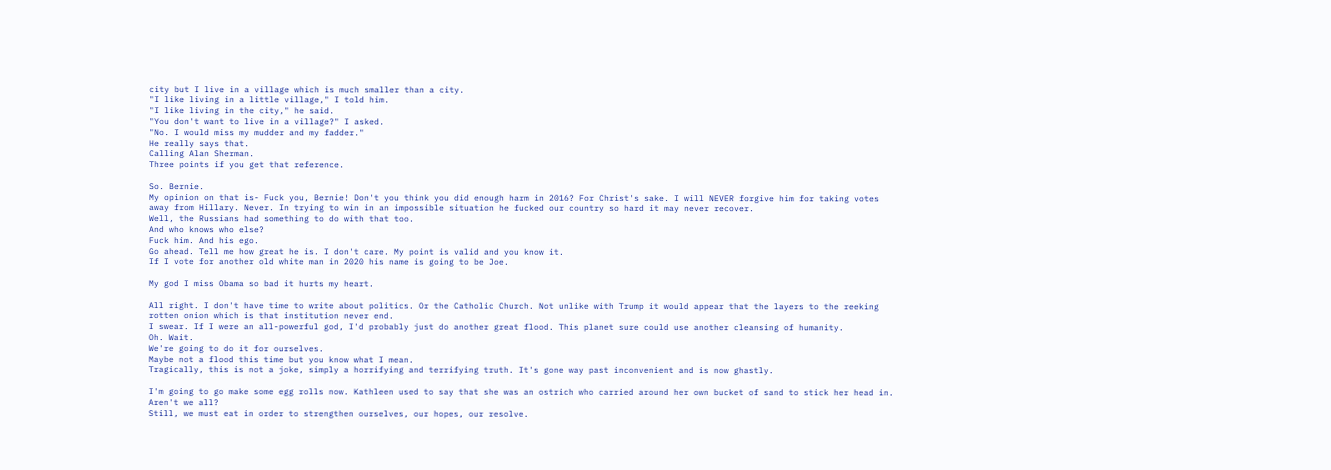city but I live in a village which is much smaller than a city.
"I like living in a little village," I told him.
"I like living in the city," he said.
"You don't want to live in a village?" I asked.
"No. I would miss my mudder and my fadder."
He really says that.
Calling Alan Sherman.
Three points if you get that reference.

So. Bernie.
My opinion on that is- Fuck you, Bernie! Don't you think you did enough harm in 2016? For Christ's sake. I will NEVER forgive him for taking votes away from Hillary. Never. In trying to win in an impossible situation he fucked our country so hard it may never recover.
Well, the Russians had something to do with that too.
And who knows who else?
Fuck him. And his ego.
Go ahead. Tell me how great he is. I don't care. My point is valid and you know it.
If I vote for another old white man in 2020 his name is going to be Joe.

My god I miss Obama so bad it hurts my heart.

All right. I don't have time to write about politics. Or the Catholic Church. Not unlike with Trump it would appear that the layers to the reeking rotten onion which is that institution never end.
I swear. If I were an all-powerful god, I'd probably just do another great flood. This planet sure could use another cleansing of humanity.
Oh. Wait.
We're going to do it for ourselves.
Maybe not a flood this time but you know what I mean.
Tragically, this is not a joke, simply a horrifying and terrifying truth. It's gone way past inconvenient and is now ghastly.

I'm going to go make some egg rolls now. Kathleen used to say that she was an ostrich who carried around her own bucket of sand to stick her head in.
Aren't we all?
Still, we must eat in order to strengthen ourselves, our hopes, our resolve.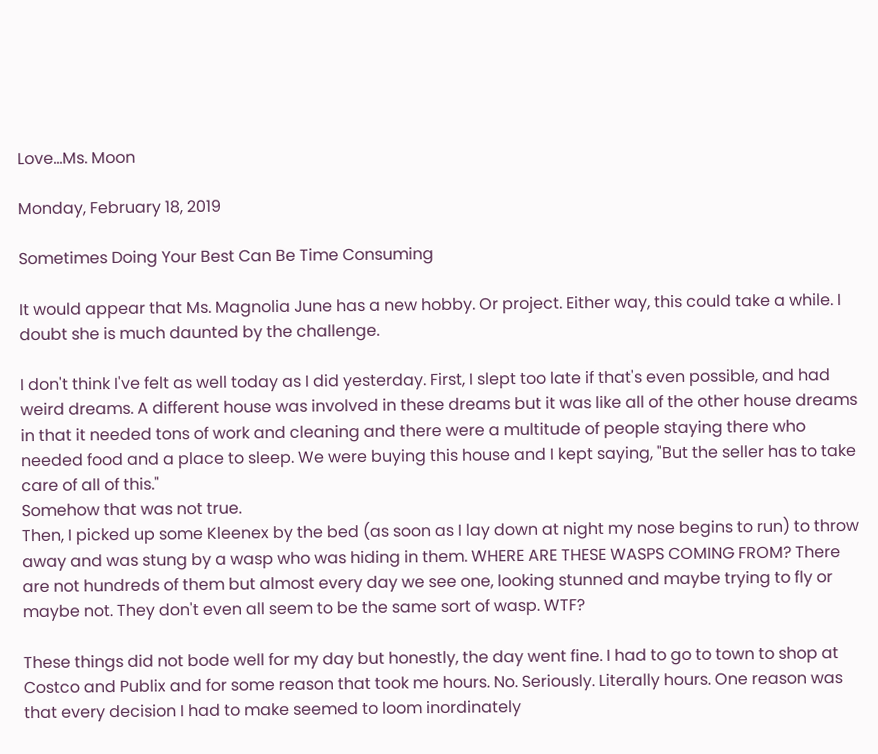Love...Ms. Moon

Monday, February 18, 2019

Sometimes Doing Your Best Can Be Time Consuming

It would appear that Ms. Magnolia June has a new hobby. Or project. Either way, this could take a while. I doubt she is much daunted by the challenge.

I don't think I've felt as well today as I did yesterday. First, I slept too late if that's even possible, and had weird dreams. A different house was involved in these dreams but it was like all of the other house dreams in that it needed tons of work and cleaning and there were a multitude of people staying there who needed food and a place to sleep. We were buying this house and I kept saying, "But the seller has to take care of all of this."
Somehow that was not true.
Then, I picked up some Kleenex by the bed (as soon as I lay down at night my nose begins to run) to throw away and was stung by a wasp who was hiding in them. WHERE ARE THESE WASPS COMING FROM? There are not hundreds of them but almost every day we see one, looking stunned and maybe trying to fly or maybe not. They don't even all seem to be the same sort of wasp. WTF?

These things did not bode well for my day but honestly, the day went fine. I had to go to town to shop at Costco and Publix and for some reason that took me hours. No. Seriously. Literally hours. One reason was that every decision I had to make seemed to loom inordinately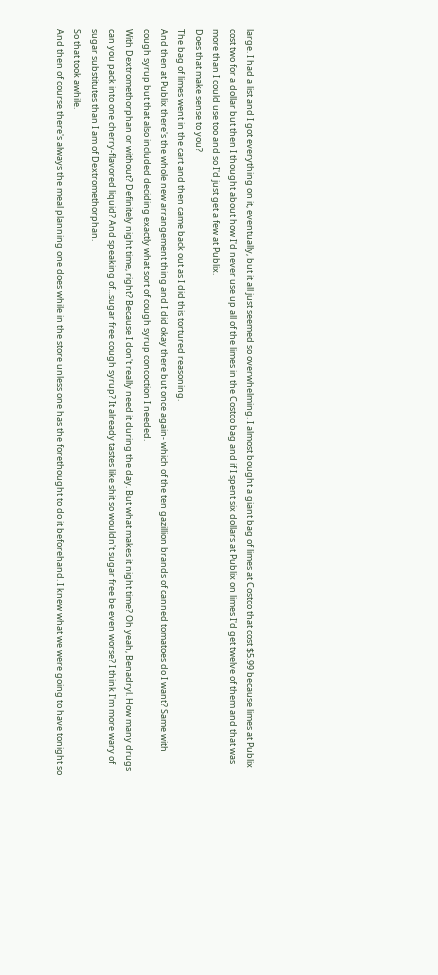large. I had a list and I got everything on it, eventually, but it all just seemed so overwhelming. I almost bought a giant bag of limes at Costco that cost $5.99 because limes at Publix cost two for a dollar but then I thought about how I'd never use up all of the limes in the Costco bag and if I spent six dollars at Publix on limes I'd get twelve of them and that was more than I could use too and so I'd just get a few at Publix.
Does that make sense to you?
The bag of limes went in the cart and then came back out as I did this tortured reasoning.
And then at Publix there's the whole new arrangement thing and I did okay there but once again- which of the ten gazillion brands of canned tomatoes do I want? Same with cough syrup but that also included deciding exactly what sort of cough syrup concoction I needed.
With Dextromethorphan or without? Definitely night time, right? Because I don't really need it during the day. But what makes it night time? Oh yeah, Benadryl. How many drugs can you pack into one cherry-flavored liquid? And speaking of...sugar free cough syrup? It already tastes like shit so wouldn't sugar free be even worse? I think I'm more wary of sugar substitutes than I am of Dextromethorphan.
So that took awhile.
And then of course there's always the meal planning one does while in the store unless one has the forethought to do it beforehand. I knew what we were going to have tonight so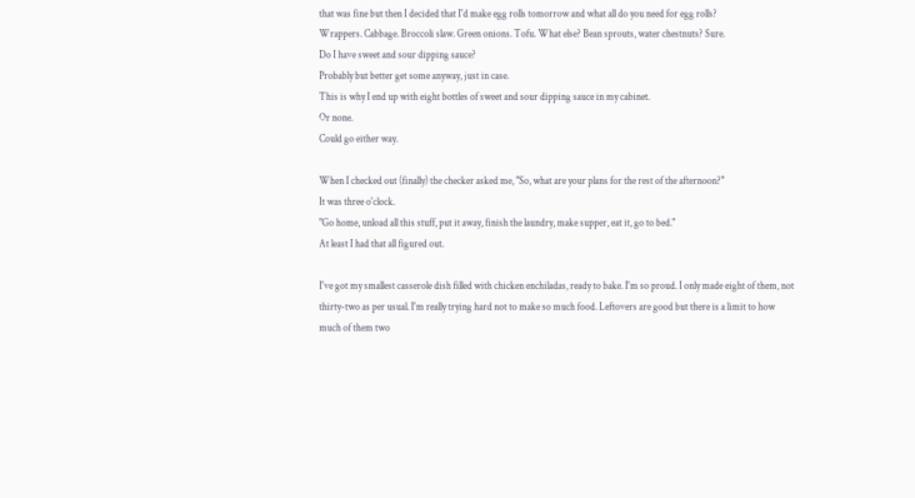that was fine but then I decided that I'd make egg rolls tomorrow and what all do you need for egg rolls?
Wrappers. Cabbage. Broccoli slaw. Green onions. Tofu. What else? Bean sprouts, water chestnuts? Sure.
Do I have sweet and sour dipping sauce?
Probably but better get some anyway, just in case.
This is why I end up with eight bottles of sweet and sour dipping sauce in my cabinet.
Or none.
Could go either way.

When I checked out (finally) the checker asked me, "So, what are your plans for the rest of the afternoon?"
It was three o'clock.
"Go home, unload all this stuff, put it away, finish the laundry, make supper, eat it, go to bed."
At least I had that all figured out.

I've got my smallest casserole dish filled with chicken enchiladas, ready to bake. I'm so proud. I only made eight of them, not thirty-two as per usual. I'm really trying hard not to make so much food. Leftovers are good but there is a limit to how much of them two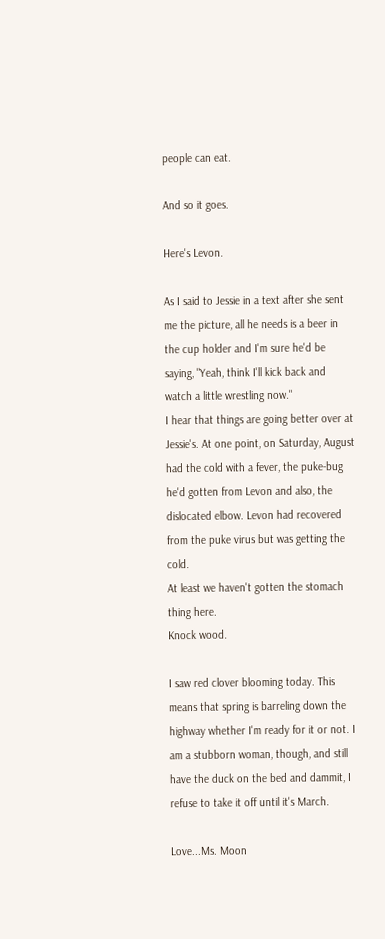people can eat.

And so it goes.

Here's Levon.

As I said to Jessie in a text after she sent me the picture, all he needs is a beer in the cup holder and I'm sure he'd be saying, "Yeah, think I'll kick back and watch a little wrestling now."
I hear that things are going better over at Jessie's. At one point, on Saturday, August had the cold with a fever, the puke-bug he'd gotten from Levon and also, the dislocated elbow. Levon had recovered from the puke virus but was getting the cold.
At least we haven't gotten the stomach thing here.
Knock wood.

I saw red clover blooming today. This means that spring is barreling down the highway whether I'm ready for it or not. I am a stubborn woman, though, and still have the duck on the bed and dammit, I refuse to take it off until it's March.

Love...Ms. Moon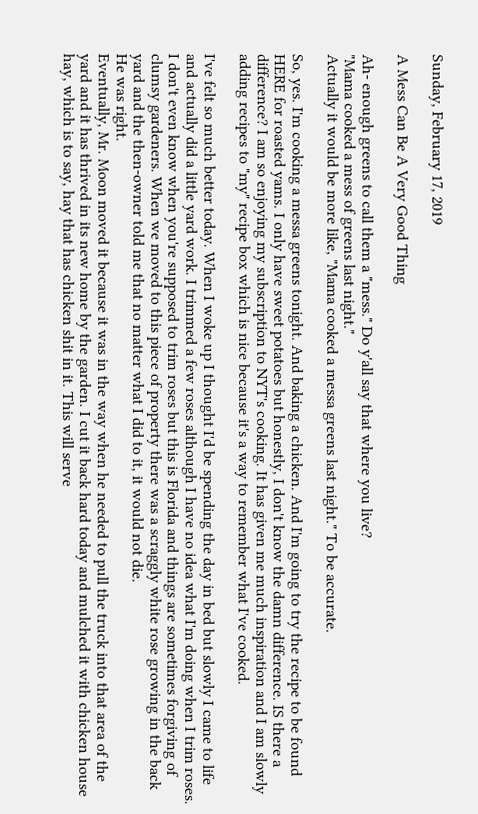Sunday, February 17, 2019

A Mess Can Be A Very Good Thing

Ah- enough greens to call them a "mess." Do y'all say that where you live?
"Mama cooked a mess of greens last night."
Actually it would be more like, "Mama cooked a messa greens last night." To be accurate.

So, yes. I'm cooking a messa greens tonight. And baking a chicken. And I'm going to try the recipe to be found HERE for roasted yams. I only have sweet potatoes but honestly, I don't know the damn difference. IS there a difference? I am so enjoying my subscription to NYT's cooking. It has given me much inspiration and I am slowly adding recipes to "my" recipe box which is nice because it's a way to remember what I've cooked.

I've felt so much better today. When I woke up I thought I'd be spending the day in bed but slowly I came to life and actually did a little yard work. I trimmed a few roses although I have no idea what I'm doing when I trim roses. I don't even know when you're supposed to trim roses but this is Florida and things are sometimes forgiving of clumsy gardeners. When we moved to this piece of property there was a scraggly white rose growing in the back yard and the then-owner told me that no matter what I did to it, it would not die.
He was right.
Eventually, Mr. Moon moved it because it was in the way when he needed to pull the truck into that area of the yard and it has thrived in its new home by the garden. I cut it back hard today and mulched it with chicken house hay, which is to say, hay that has chicken shit in it. This will serve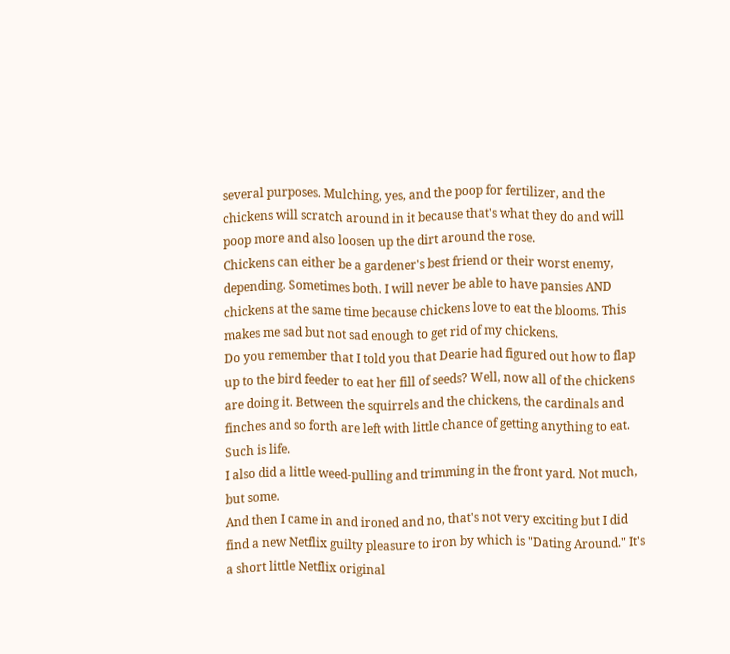several purposes. Mulching, yes, and the poop for fertilizer, and the chickens will scratch around in it because that's what they do and will poop more and also loosen up the dirt around the rose.
Chickens can either be a gardener's best friend or their worst enemy, depending. Sometimes both. I will never be able to have pansies AND chickens at the same time because chickens love to eat the blooms. This makes me sad but not sad enough to get rid of my chickens.
Do you remember that I told you that Dearie had figured out how to flap up to the bird feeder to eat her fill of seeds? Well, now all of the chickens are doing it. Between the squirrels and the chickens, the cardinals and finches and so forth are left with little chance of getting anything to eat.
Such is life.
I also did a little weed-pulling and trimming in the front yard. Not much, but some.
And then I came in and ironed and no, that's not very exciting but I did find a new Netflix guilty pleasure to iron by which is "Dating Around." It's a short little Netflix original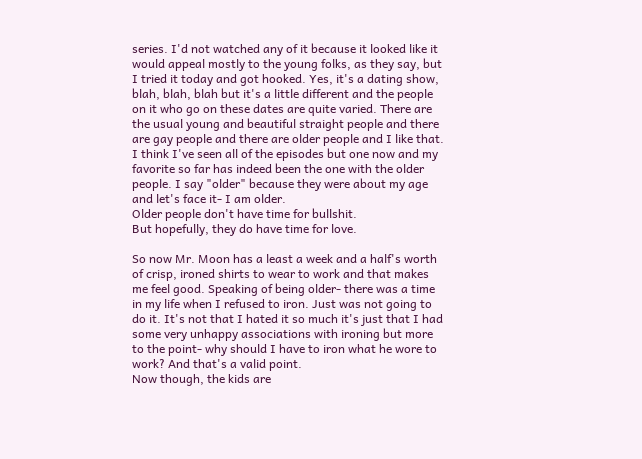series. I'd not watched any of it because it looked like it would appeal mostly to the young folks, as they say, but I tried it today and got hooked. Yes, it's a dating show, blah, blah, blah but it's a little different and the people on it who go on these dates are quite varied. There are the usual young and beautiful straight people and there are gay people and there are older people and I like that. I think I've seen all of the episodes but one now and my favorite so far has indeed been the one with the older people. I say "older" because they were about my age and let's face it- I am older.
Older people don't have time for bullshit.
But hopefully, they do have time for love.

So now Mr. Moon has a least a week and a half's worth of crisp, ironed shirts to wear to work and that makes me feel good. Speaking of being older- there was a time in my life when I refused to iron. Just was not going to do it. It's not that I hated it so much it's just that I had some very unhappy associations with ironing but more to the point- why should I have to iron what he wore to work? And that's a valid point.
Now though, the kids are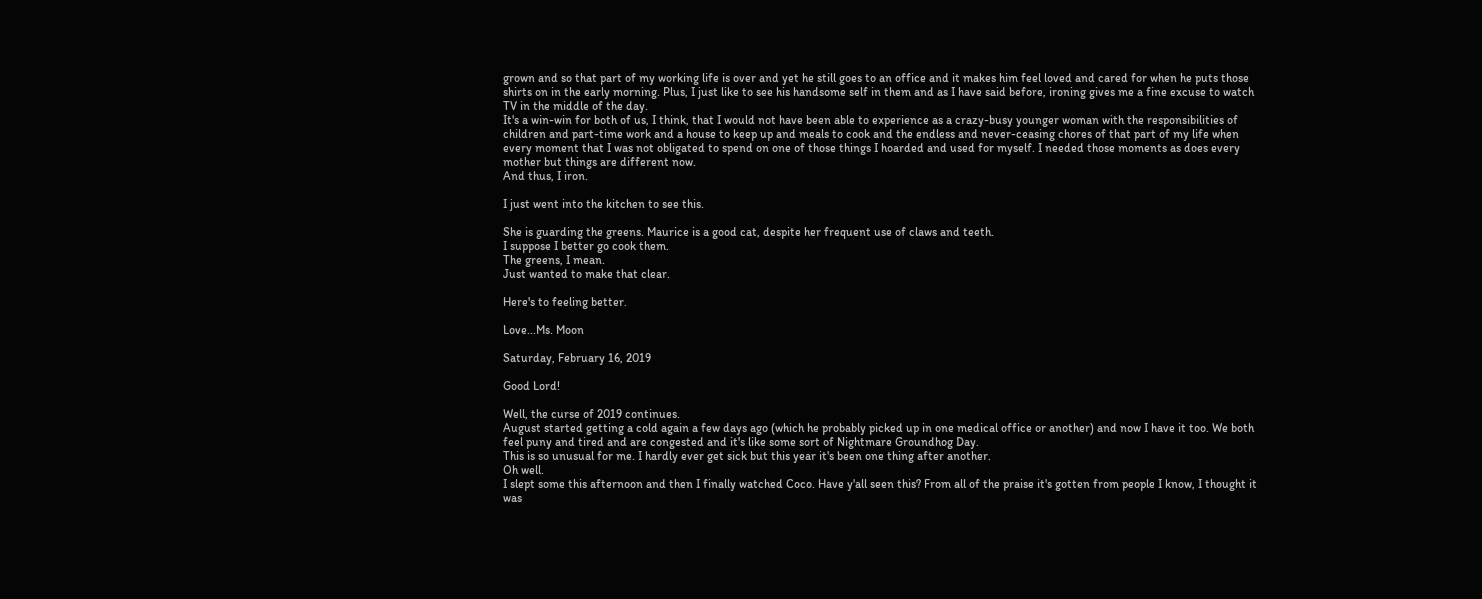grown and so that part of my working life is over and yet he still goes to an office and it makes him feel loved and cared for when he puts those shirts on in the early morning. Plus, I just like to see his handsome self in them and as I have said before, ironing gives me a fine excuse to watch TV in the middle of the day.
It's a win-win for both of us, I think, that I would not have been able to experience as a crazy-busy younger woman with the responsibilities of children and part-time work and a house to keep up and meals to cook and the endless and never-ceasing chores of that part of my life when every moment that I was not obligated to spend on one of those things I hoarded and used for myself. I needed those moments as does every mother but things are different now.
And thus, I iron.

I just went into the kitchen to see this.

She is guarding the greens. Maurice is a good cat, despite her frequent use of claws and teeth.
I suppose I better go cook them.
The greens, I mean.
Just wanted to make that clear.

Here's to feeling better.

Love...Ms. Moon

Saturday, February 16, 2019

Good Lord!

Well, the curse of 2019 continues.
August started getting a cold again a few days ago (which he probably picked up in one medical office or another) and now I have it too. We both feel puny and tired and are congested and it's like some sort of Nightmare Groundhog Day.
This is so unusual for me. I hardly ever get sick but this year it's been one thing after another.
Oh well.
I slept some this afternoon and then I finally watched Coco. Have y'all seen this? From all of the praise it's gotten from people I know, I thought it was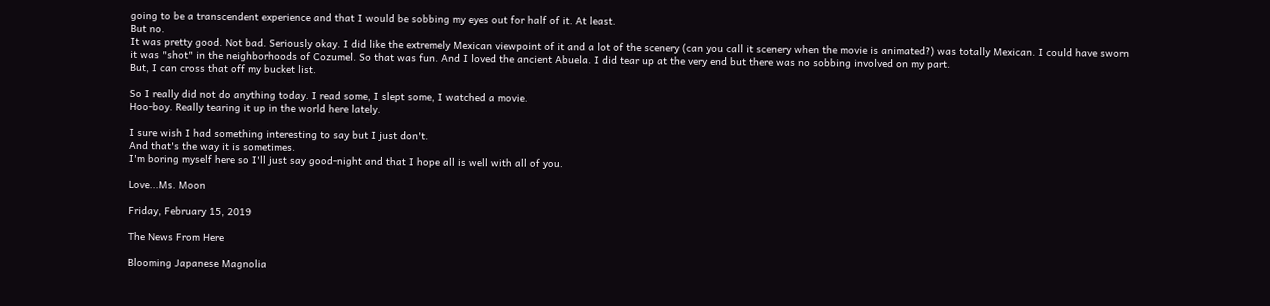going to be a transcendent experience and that I would be sobbing my eyes out for half of it. At least.
But no.
It was pretty good. Not bad. Seriously okay. I did like the extremely Mexican viewpoint of it and a lot of the scenery (can you call it scenery when the movie is animated?) was totally Mexican. I could have sworn it was "shot" in the neighborhoods of Cozumel. So that was fun. And I loved the ancient Abuela. I did tear up at the very end but there was no sobbing involved on my part.
But, I can cross that off my bucket list.

So I really did not do anything today. I read some, I slept some, I watched a movie.
Hoo-boy. Really tearing it up in the world here lately.

I sure wish I had something interesting to say but I just don't.
And that's the way it is sometimes.
I'm boring myself here so I'll just say good-night and that I hope all is well with all of you.

Love...Ms. Moon

Friday, February 15, 2019

The News From Here

Blooming Japanese Magnolia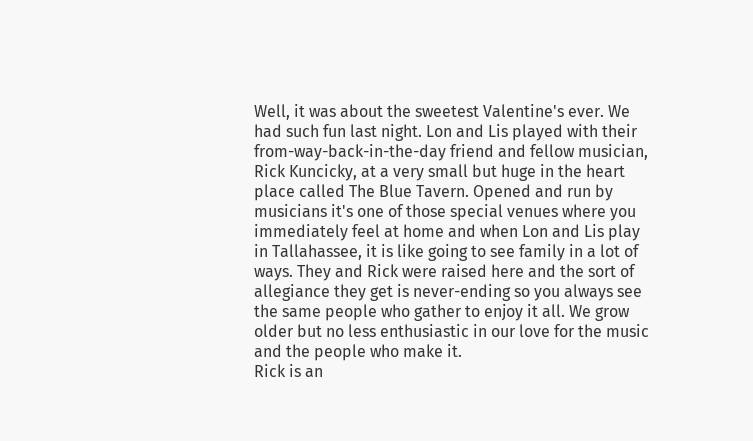Well, it was about the sweetest Valentine's ever. We had such fun last night. Lon and Lis played with their from-way-back-in-the-day friend and fellow musician, Rick Kuncicky, at a very small but huge in the heart place called The Blue Tavern. Opened and run by musicians it's one of those special venues where you immediately feel at home and when Lon and Lis play in Tallahassee, it is like going to see family in a lot of ways. They and Rick were raised here and the sort of allegiance they get is never-ending so you always see the same people who gather to enjoy it all. We grow older but no less enthusiastic in our love for the music and the people who make it.
Rick is an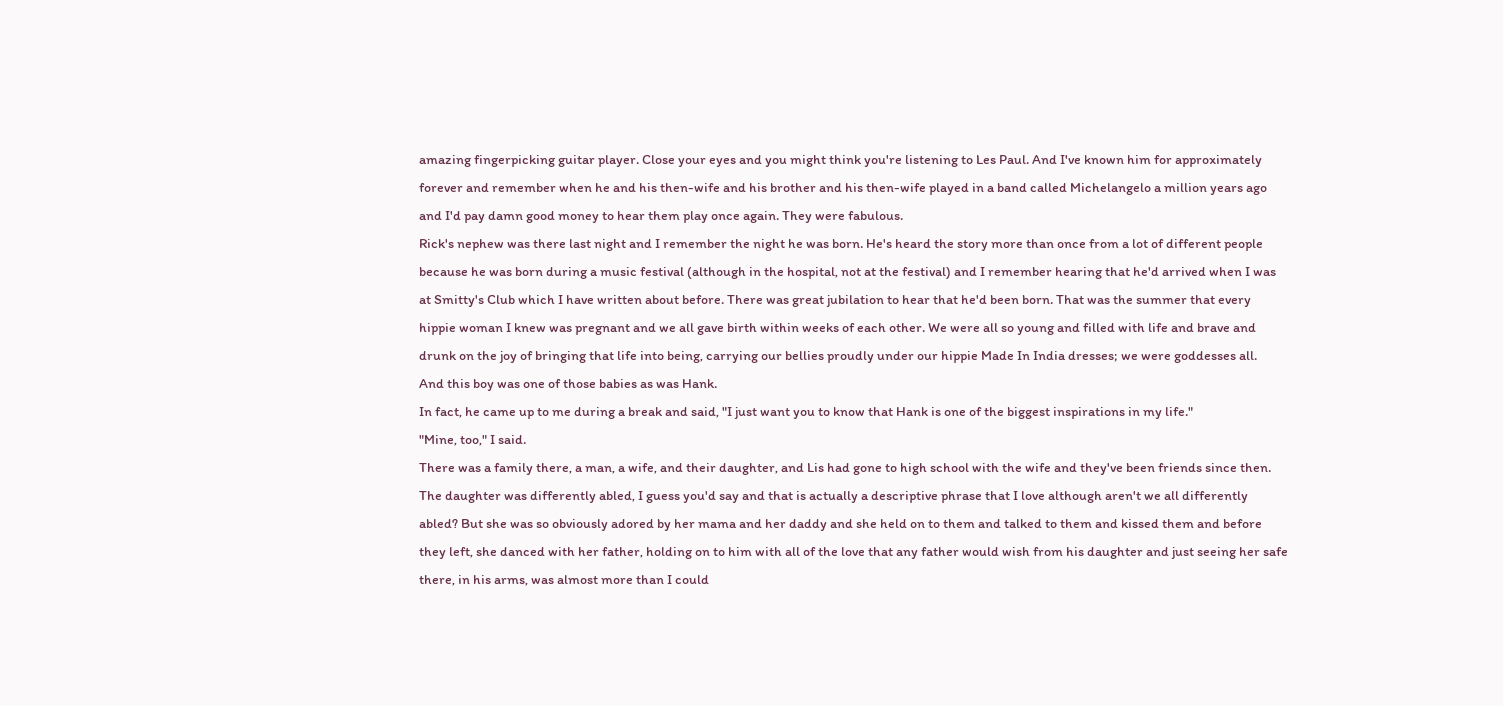amazing fingerpicking guitar player. Close your eyes and you might think you're listening to Les Paul. And I've known him for approximately forever and remember when he and his then-wife and his brother and his then-wife played in a band called Michelangelo a million years ago and I'd pay damn good money to hear them play once again. They were fabulous.
Rick's nephew was there last night and I remember the night he was born. He's heard the story more than once from a lot of different people because he was born during a music festival (although in the hospital, not at the festival) and I remember hearing that he'd arrived when I was at Smitty's Club which I have written about before. There was great jubilation to hear that he'd been born. That was the summer that every hippie woman I knew was pregnant and we all gave birth within weeks of each other. We were all so young and filled with life and brave and drunk on the joy of bringing that life into being, carrying our bellies proudly under our hippie Made In India dresses; we were goddesses all.
And this boy was one of those babies as was Hank.
In fact, he came up to me during a break and said, "I just want you to know that Hank is one of the biggest inspirations in my life."
"Mine, too," I said.
There was a family there, a man, a wife, and their daughter, and Lis had gone to high school with the wife and they've been friends since then. The daughter was differently abled, I guess you'd say and that is actually a descriptive phrase that I love although aren't we all differently abled? But she was so obviously adored by her mama and her daddy and she held on to them and talked to them and kissed them and before they left, she danced with her father, holding on to him with all of the love that any father would wish from his daughter and just seeing her safe there, in his arms, was almost more than I could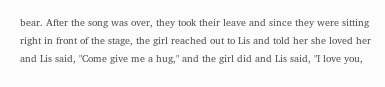bear. After the song was over, they took their leave and since they were sitting right in front of the stage, the girl reached out to Lis and told her she loved her and Lis said, "Come give me a hug," and the girl did and Lis said, "I love you,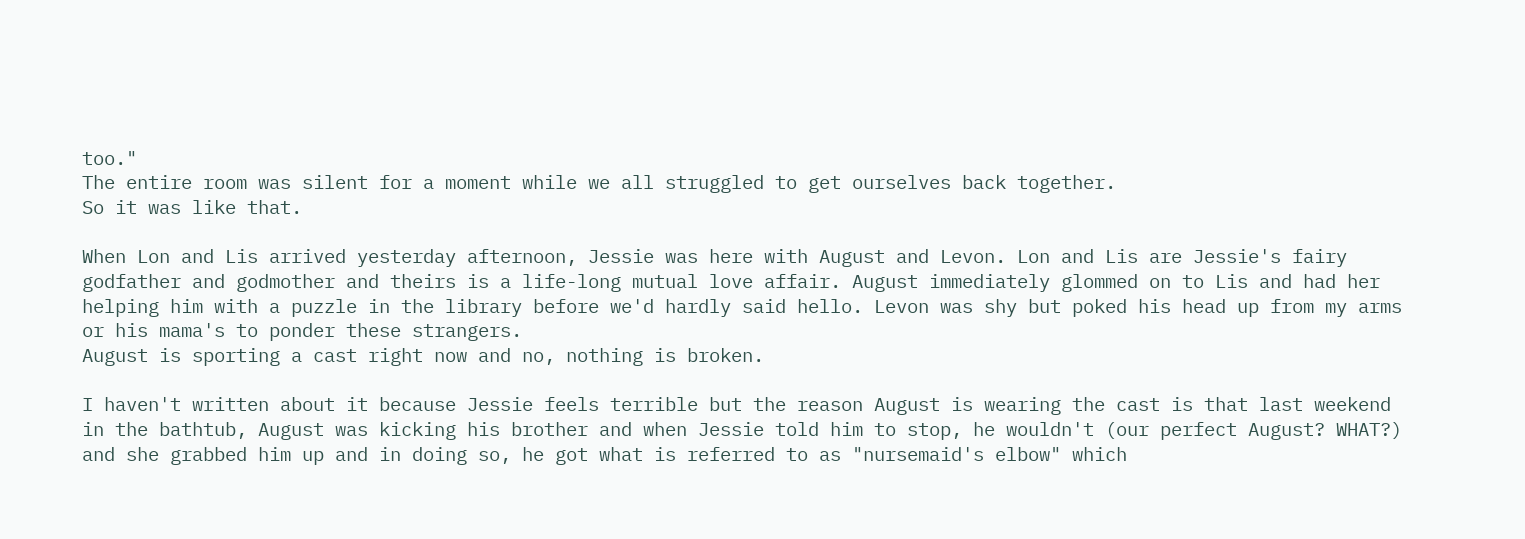too."
The entire room was silent for a moment while we all struggled to get ourselves back together.
So it was like that.

When Lon and Lis arrived yesterday afternoon, Jessie was here with August and Levon. Lon and Lis are Jessie's fairy godfather and godmother and theirs is a life-long mutual love affair. August immediately glommed on to Lis and had her helping him with a puzzle in the library before we'd hardly said hello. Levon was shy but poked his head up from my arms or his mama's to ponder these strangers.
August is sporting a cast right now and no, nothing is broken.

I haven't written about it because Jessie feels terrible but the reason August is wearing the cast is that last weekend in the bathtub, August was kicking his brother and when Jessie told him to stop, he wouldn't (our perfect August? WHAT?) and she grabbed him up and in doing so, he got what is referred to as "nursemaid's elbow" which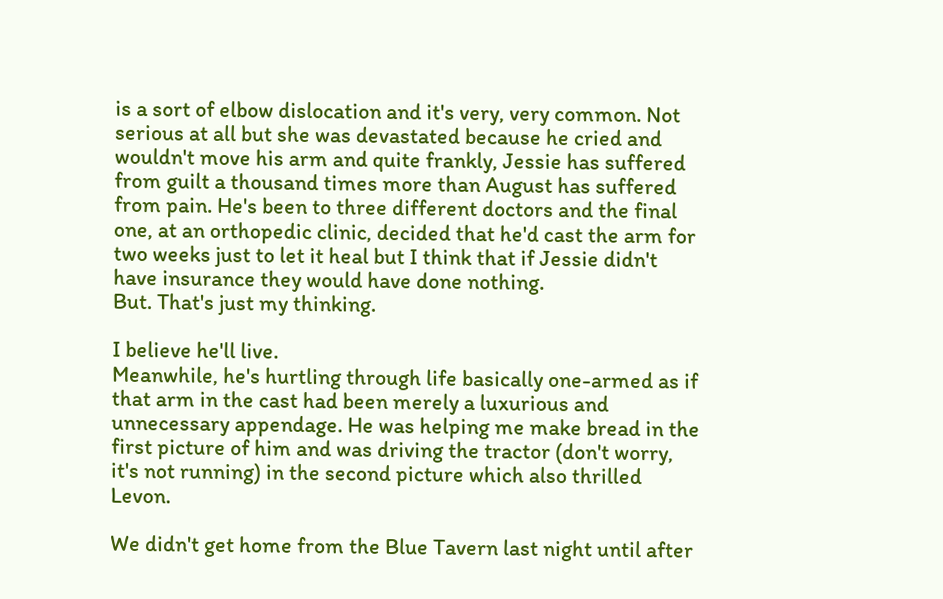is a sort of elbow dislocation and it's very, very common. Not serious at all but she was devastated because he cried and wouldn't move his arm and quite frankly, Jessie has suffered from guilt a thousand times more than August has suffered from pain. He's been to three different doctors and the final one, at an orthopedic clinic, decided that he'd cast the arm for two weeks just to let it heal but I think that if Jessie didn't have insurance they would have done nothing.
But. That's just my thinking.

I believe he'll live.
Meanwhile, he's hurtling through life basically one-armed as if that arm in the cast had been merely a luxurious and unnecessary appendage. He was helping me make bread in the first picture of him and was driving the tractor (don't worry, it's not running) in the second picture which also thrilled Levon.

We didn't get home from the Blue Tavern last night until after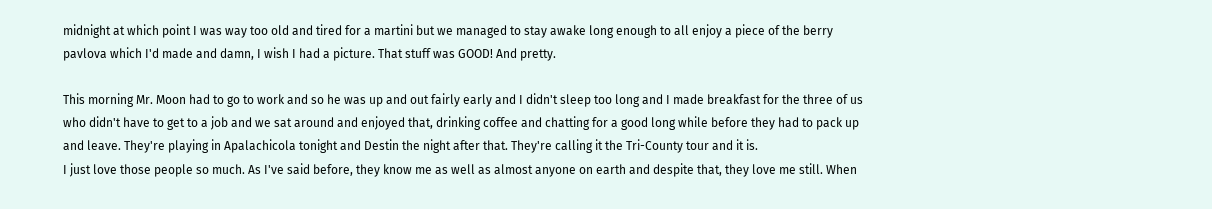midnight at which point I was way too old and tired for a martini but we managed to stay awake long enough to all enjoy a piece of the berry pavlova which I'd made and damn, I wish I had a picture. That stuff was GOOD! And pretty.

This morning Mr. Moon had to go to work and so he was up and out fairly early and I didn't sleep too long and I made breakfast for the three of us who didn't have to get to a job and we sat around and enjoyed that, drinking coffee and chatting for a good long while before they had to pack up and leave. They're playing in Apalachicola tonight and Destin the night after that. They're calling it the Tri-County tour and it is.
I just love those people so much. As I've said before, they know me as well as almost anyone on earth and despite that, they love me still. When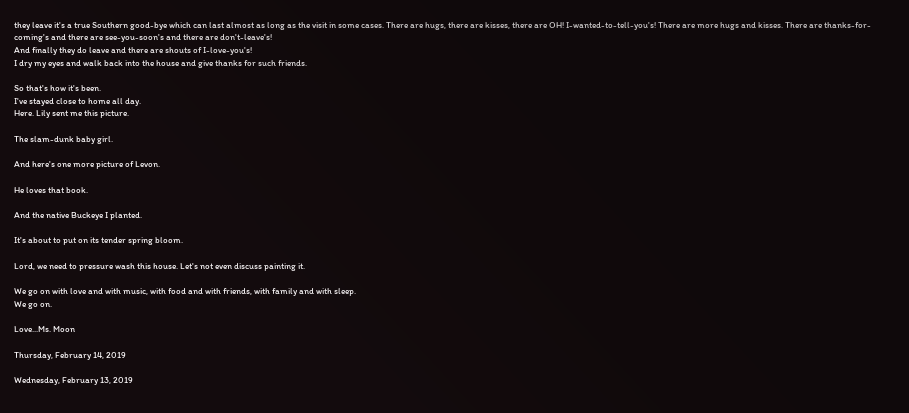they leave it's a true Southern good-bye which can last almost as long as the visit in some cases. There are hugs, there are kisses, there are OH! I-wanted-to-tell-you's! There are more hugs and kisses. There are thanks-for-coming's and there are see-you-soon's and there are don't-leave's!
And finally they do leave and there are shouts of I-love-you's!
I dry my eyes and walk back into the house and give thanks for such friends.

So that's how it's been.
I've stayed close to home all day.
Here. Lily sent me this picture.

The slam-dunk baby girl.

And here's one more picture of Levon.

He loves that book.

And the native Buckeye I planted.

It's about to put on its tender spring bloom.

Lord, we need to pressure wash this house. Let's not even discuss painting it.

We go on with love and with music, with food and with friends, with family and with sleep.
We go on.

Love...Ms. Moon

Thursday, February 14, 2019

Wednesday, February 13, 2019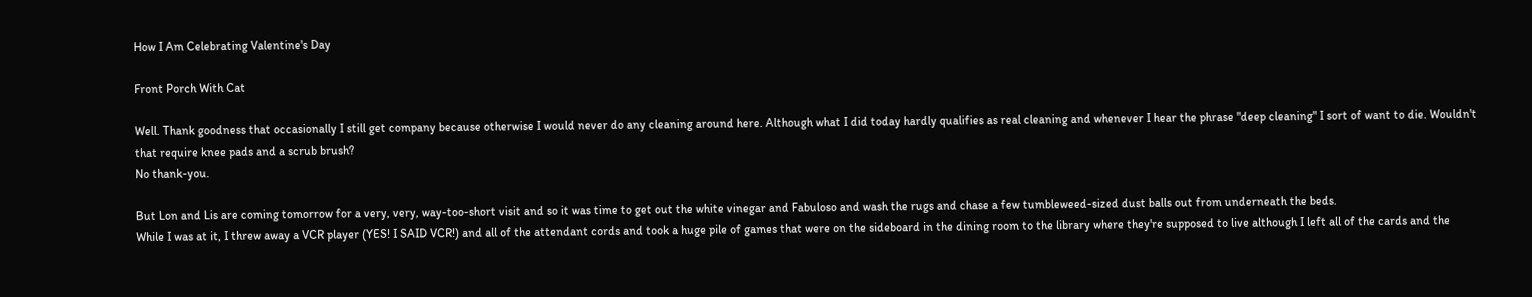How I Am Celebrating Valentine's Day

Front Porch With Cat

Well. Thank goodness that occasionally I still get company because otherwise I would never do any cleaning around here. Although what I did today hardly qualifies as real cleaning and whenever I hear the phrase "deep cleaning" I sort of want to die. Wouldn't that require knee pads and a scrub brush?
No thank-you.

But Lon and Lis are coming tomorrow for a very, very, way-too-short visit and so it was time to get out the white vinegar and Fabuloso and wash the rugs and chase a few tumbleweed-sized dust balls out from underneath the beds.
While I was at it, I threw away a VCR player (YES! I SAID VCR!) and all of the attendant cords and took a huge pile of games that were on the sideboard in the dining room to the library where they're supposed to live although I left all of the cards and the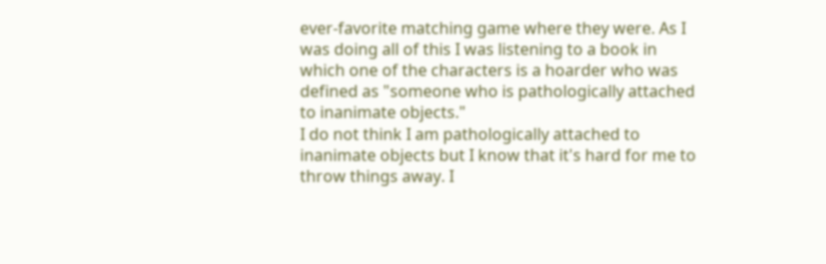ever-favorite matching game where they were. As I was doing all of this I was listening to a book in which one of the characters is a hoarder who was defined as "someone who is pathologically attached to inanimate objects."
I do not think I am pathologically attached to inanimate objects but I know that it's hard for me to throw things away. I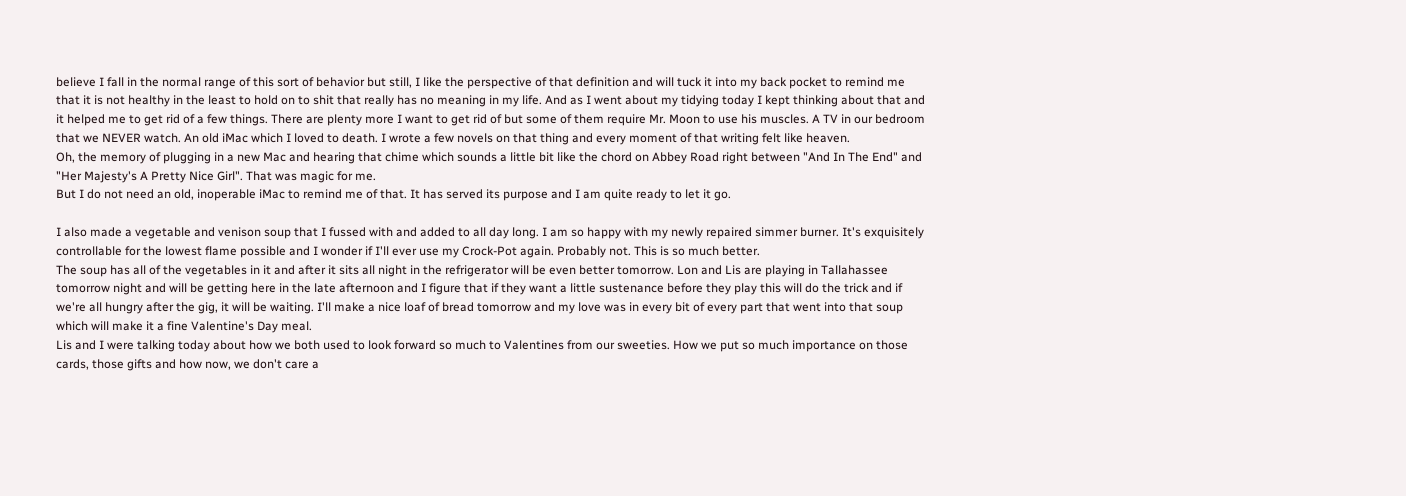believe I fall in the normal range of this sort of behavior but still, I like the perspective of that definition and will tuck it into my back pocket to remind me that it is not healthy in the least to hold on to shit that really has no meaning in my life. And as I went about my tidying today I kept thinking about that and it helped me to get rid of a few things. There are plenty more I want to get rid of but some of them require Mr. Moon to use his muscles. A TV in our bedroom that we NEVER watch. An old iMac which I loved to death. I wrote a few novels on that thing and every moment of that writing felt like heaven.
Oh, the memory of plugging in a new Mac and hearing that chime which sounds a little bit like the chord on Abbey Road right between "And In The End" and "Her Majesty's A Pretty Nice Girl". That was magic for me.
But I do not need an old, inoperable iMac to remind me of that. It has served its purpose and I am quite ready to let it go.

I also made a vegetable and venison soup that I fussed with and added to all day long. I am so happy with my newly repaired simmer burner. It's exquisitely controllable for the lowest flame possible and I wonder if I'll ever use my Crock-Pot again. Probably not. This is so much better.
The soup has all of the vegetables in it and after it sits all night in the refrigerator will be even better tomorrow. Lon and Lis are playing in Tallahassee tomorrow night and will be getting here in the late afternoon and I figure that if they want a little sustenance before they play this will do the trick and if we're all hungry after the gig, it will be waiting. I'll make a nice loaf of bread tomorrow and my love was in every bit of every part that went into that soup which will make it a fine Valentine's Day meal.
Lis and I were talking today about how we both used to look forward so much to Valentines from our sweeties. How we put so much importance on those cards, those gifts and how now, we don't care a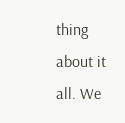thing about it all. We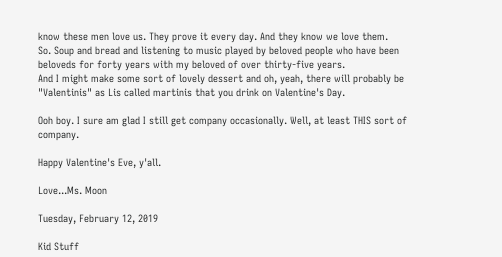know these men love us. They prove it every day. And they know we love them.
So. Soup and bread and listening to music played by beloved people who have been beloveds for forty years with my beloved of over thirty-five years.
And I might make some sort of lovely dessert and oh, yeah, there will probably be "Valentinis" as Lis called martinis that you drink on Valentine's Day.

Ooh boy. I sure am glad I still get company occasionally. Well, at least THIS sort of company.

Happy Valentine's Eve, y'all.

Love...Ms. Moon

Tuesday, February 12, 2019

Kid Stuff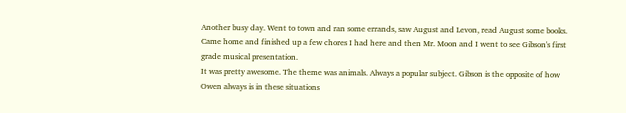Another busy day. Went to town and ran some errands, saw August and Levon, read August some books. Came home and finished up a few chores I had here and then Mr. Moon and I went to see Gibson's first grade musical presentation.
It was pretty awesome. The theme was animals. Always a popular subject. Gibson is the opposite of how Owen always is in these situations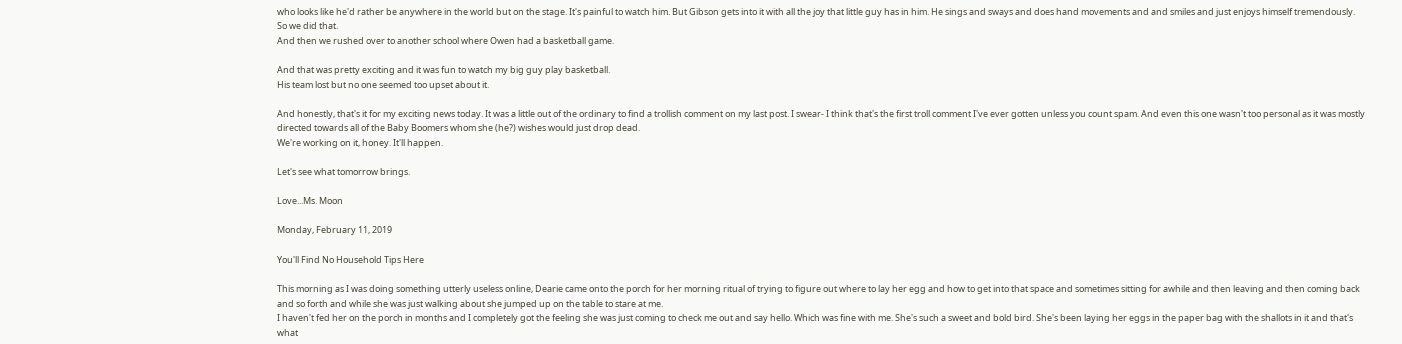who looks like he'd rather be anywhere in the world but on the stage. It's painful to watch him. But Gibson gets into it with all the joy that little guy has in him. He sings and sways and does hand movements and and smiles and just enjoys himself tremendously.
So we did that.
And then we rushed over to another school where Owen had a basketball game.

And that was pretty exciting and it was fun to watch my big guy play basketball.
His team lost but no one seemed too upset about it.

And honestly, that's it for my exciting news today. It was a little out of the ordinary to find a trollish comment on my last post. I swear- I think that's the first troll comment I've ever gotten unless you count spam. And even this one wasn't too personal as it was mostly directed towards all of the Baby Boomers whom she (he?) wishes would just drop dead.
We're working on it, honey. It'll happen.

Let's see what tomorrow brings.

Love...Ms. Moon

Monday, February 11, 2019

You'll Find No Household Tips Here

This morning as I was doing something utterly useless online, Dearie came onto the porch for her morning ritual of trying to figure out where to lay her egg and how to get into that space and sometimes sitting for awhile and then leaving and then coming back and so forth and while she was just walking about she jumped up on the table to stare at me.
I haven't fed her on the porch in months and I completely got the feeling she was just coming to check me out and say hello. Which was fine with me. She's such a sweet and bold bird. She's been laying her eggs in the paper bag with the shallots in it and that's what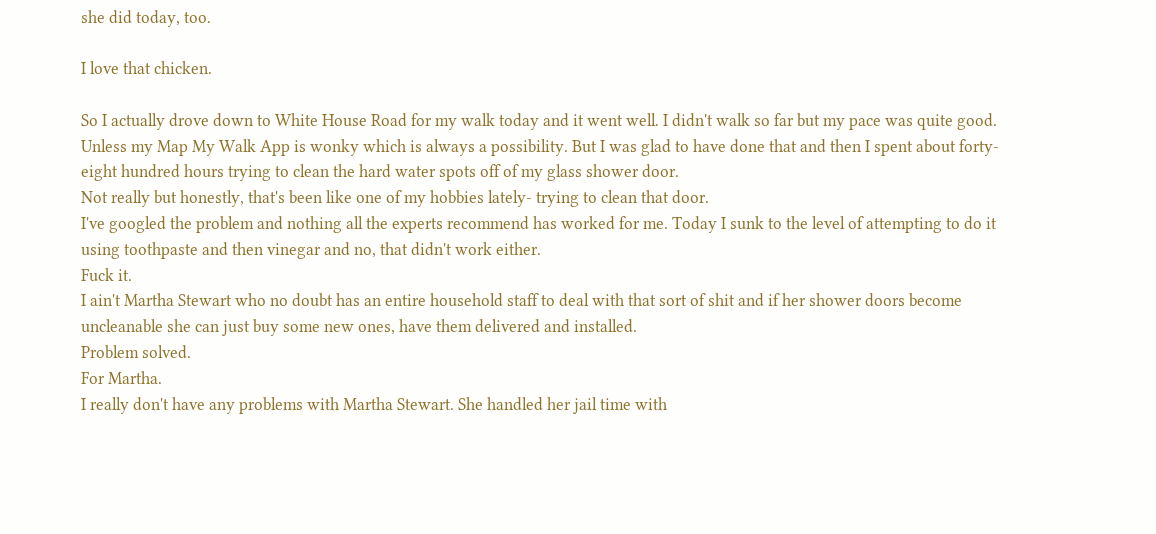she did today, too.

I love that chicken.

So I actually drove down to White House Road for my walk today and it went well. I didn't walk so far but my pace was quite good. Unless my Map My Walk App is wonky which is always a possibility. But I was glad to have done that and then I spent about forty-eight hundred hours trying to clean the hard water spots off of my glass shower door.
Not really but honestly, that's been like one of my hobbies lately- trying to clean that door.
I've googled the problem and nothing all the experts recommend has worked for me. Today I sunk to the level of attempting to do it using toothpaste and then vinegar and no, that didn't work either.
Fuck it.
I ain't Martha Stewart who no doubt has an entire household staff to deal with that sort of shit and if her shower doors become uncleanable she can just buy some new ones, have them delivered and installed.
Problem solved.
For Martha.
I really don't have any problems with Martha Stewart. She handled her jail time with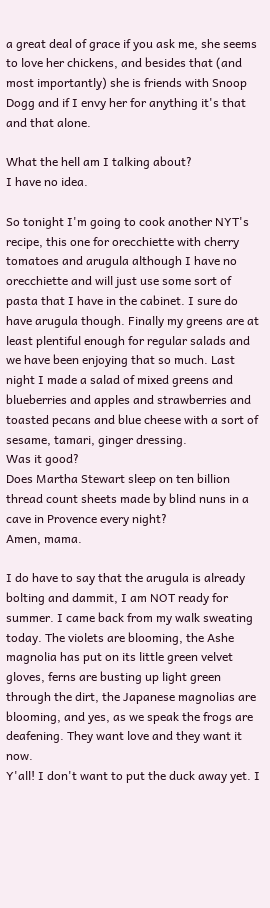a great deal of grace if you ask me, she seems to love her chickens, and besides that (and most importantly) she is friends with Snoop Dogg and if I envy her for anything it's that and that alone.

What the hell am I talking about?
I have no idea.

So tonight I'm going to cook another NYT's recipe, this one for orecchiette with cherry tomatoes and arugula although I have no orecchiette and will just use some sort of pasta that I have in the cabinet. I sure do have arugula though. Finally my greens are at least plentiful enough for regular salads and we have been enjoying that so much. Last night I made a salad of mixed greens and blueberries and apples and strawberries and toasted pecans and blue cheese with a sort of sesame, tamari, ginger dressing.
Was it good?
Does Martha Stewart sleep on ten billion thread count sheets made by blind nuns in a cave in Provence every night?
Amen, mama.

I do have to say that the arugula is already bolting and dammit, I am NOT ready for summer. I came back from my walk sweating today. The violets are blooming, the Ashe magnolia has put on its little green velvet gloves, ferns are busting up light green through the dirt, the Japanese magnolias are blooming, and yes, as we speak the frogs are deafening. They want love and they want it now.
Y'all! I don't want to put the duck away yet. I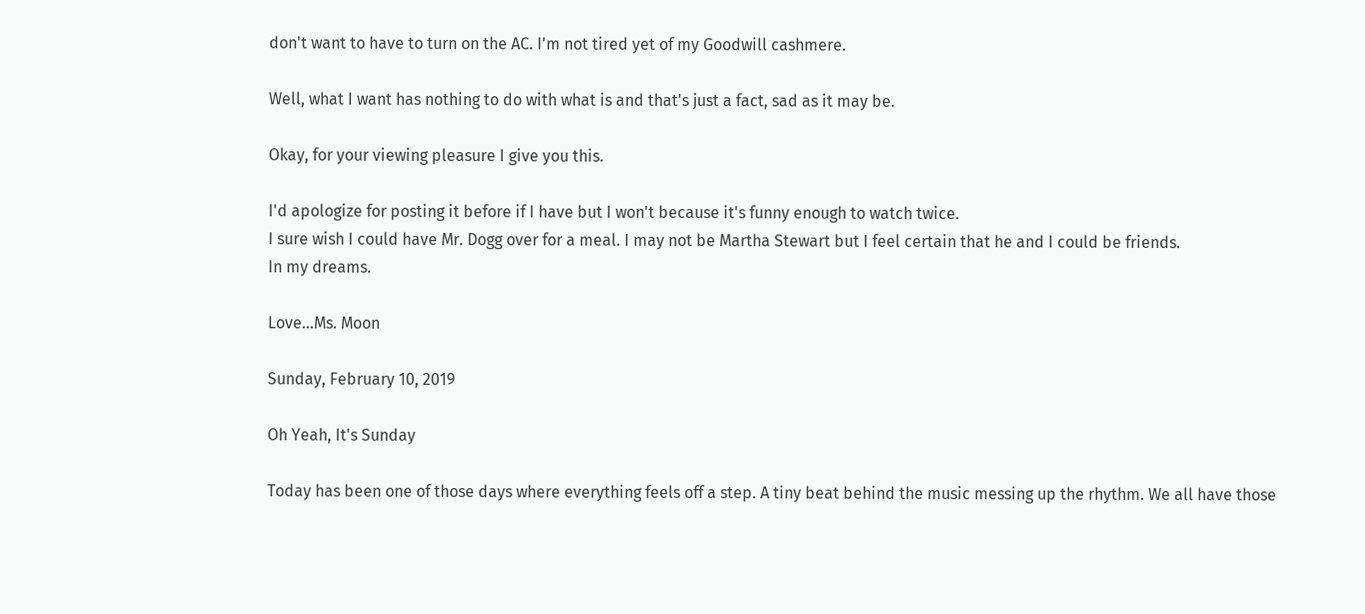don't want to have to turn on the AC. I'm not tired yet of my Goodwill cashmere.

Well, what I want has nothing to do with what is and that's just a fact, sad as it may be.

Okay, for your viewing pleasure I give you this.

I'd apologize for posting it before if I have but I won't because it's funny enough to watch twice.
I sure wish I could have Mr. Dogg over for a meal. I may not be Martha Stewart but I feel certain that he and I could be friends.
In my dreams.

Love...Ms. Moon

Sunday, February 10, 2019

Oh Yeah, It's Sunday

Today has been one of those days where everything feels off a step. A tiny beat behind the music messing up the rhythm. We all have those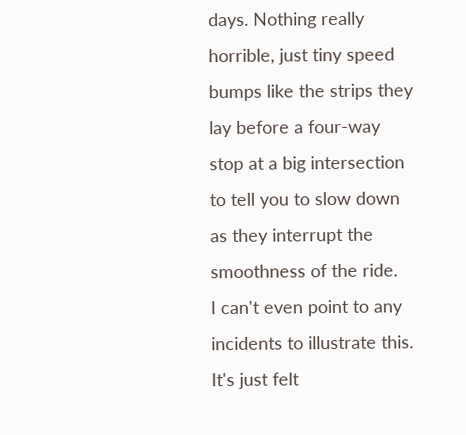days. Nothing really horrible, just tiny speed bumps like the strips they lay before a four-way stop at a big intersection to tell you to slow down as they interrupt the smoothness of the ride.
I can't even point to any incidents to illustrate this. It's just felt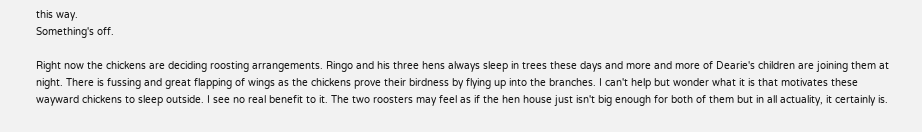this way.
Something's off.

Right now the chickens are deciding roosting arrangements. Ringo and his three hens always sleep in trees these days and more and more of Dearie's children are joining them at night. There is fussing and great flapping of wings as the chickens prove their birdness by flying up into the branches. I can't help but wonder what it is that motivates these wayward chickens to sleep outside. I see no real benefit to it. The two roosters may feel as if the hen house just isn't big enough for both of them but in all actuality, it certainly is.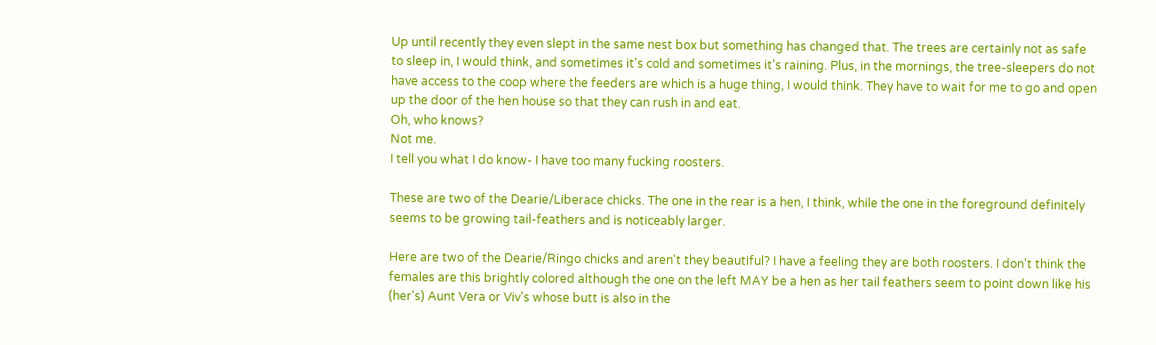Up until recently they even slept in the same nest box but something has changed that. The trees are certainly not as safe to sleep in, I would think, and sometimes it's cold and sometimes it's raining. Plus, in the mornings, the tree-sleepers do not have access to the coop where the feeders are which is a huge thing, I would think. They have to wait for me to go and open up the door of the hen house so that they can rush in and eat.
Oh, who knows?
Not me.
I tell you what I do know- I have too many fucking roosters.

These are two of the Dearie/Liberace chicks. The one in the rear is a hen, I think, while the one in the foreground definitely seems to be growing tail-feathers and is noticeably larger.

Here are two of the Dearie/Ringo chicks and aren't they beautiful? I have a feeling they are both roosters. I don't think the females are this brightly colored although the one on the left MAY be a hen as her tail feathers seem to point down like his (her's) Aunt Vera or Viv's whose butt is also in the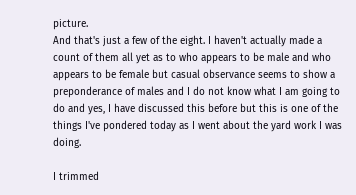picture.
And that's just a few of the eight. I haven't actually made a count of them all yet as to who appears to be male and who appears to be female but casual observance seems to show a preponderance of males and I do not know what I am going to do and yes, I have discussed this before but this is one of the things I've pondered today as I went about the yard work I was doing.

I trimmed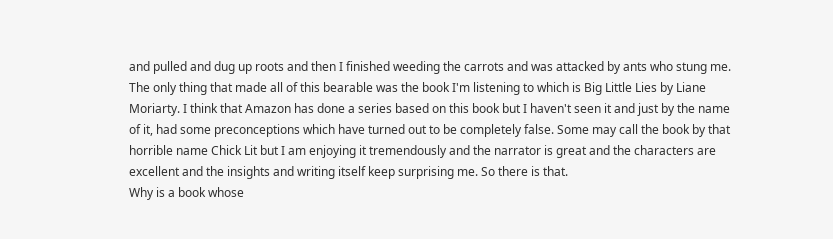and pulled and dug up roots and then I finished weeding the carrots and was attacked by ants who stung me. The only thing that made all of this bearable was the book I'm listening to which is Big Little Lies by Liane Moriarty. I think that Amazon has done a series based on this book but I haven't seen it and just by the name of it, had some preconceptions which have turned out to be completely false. Some may call the book by that horrible name Chick Lit but I am enjoying it tremendously and the narrator is great and the characters are excellent and the insights and writing itself keep surprising me. So there is that.
Why is a book whose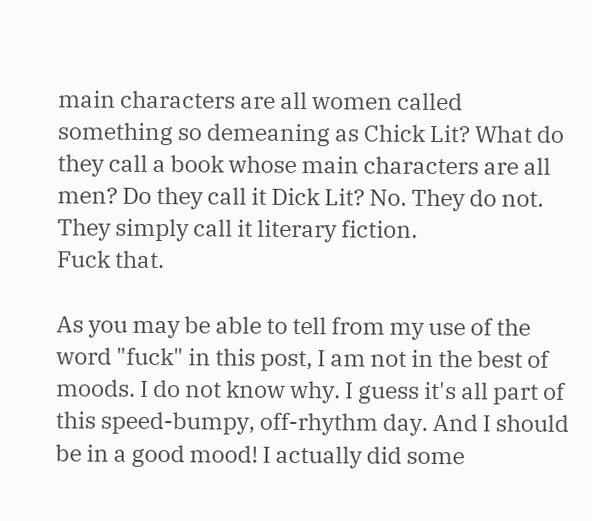main characters are all women called something so demeaning as Chick Lit? What do they call a book whose main characters are all men? Do they call it Dick Lit? No. They do not. They simply call it literary fiction.
Fuck that.

As you may be able to tell from my use of the word "fuck" in this post, I am not in the best of moods. I do not know why. I guess it's all part of this speed-bumpy, off-rhythm day. And I should be in a good mood! I actually did some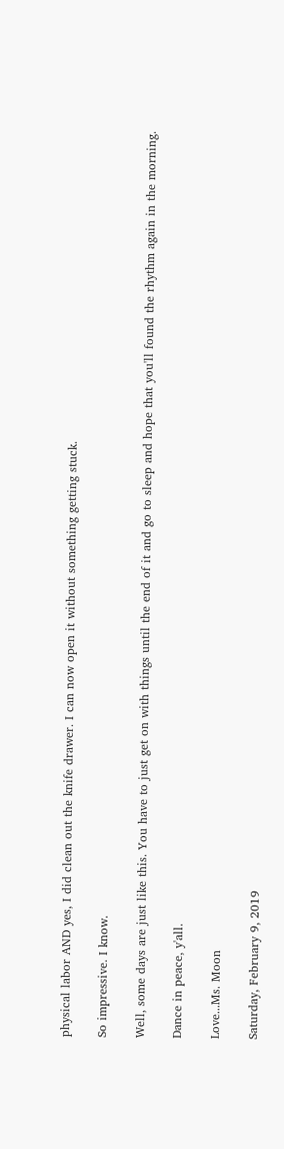physical labor AND yes, I did clean out the knife drawer. I can now open it without something getting stuck.

So impressive. I know.

Well, some days are just like this. You have to just get on with things until the end of it and go to sleep and hope that you'll found the rhythm again in the morning.

Dance in peace, y'all.

Love...Ms. Moon

Saturday, February 9, 2019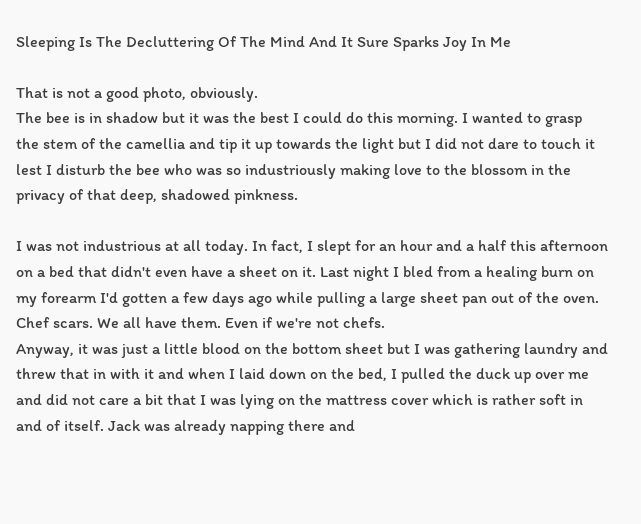Sleeping Is The Decluttering Of The Mind And It Sure Sparks Joy In Me

That is not a good photo, obviously.
The bee is in shadow but it was the best I could do this morning. I wanted to grasp the stem of the camellia and tip it up towards the light but I did not dare to touch it lest I disturb the bee who was so industriously making love to the blossom in the privacy of that deep, shadowed pinkness.

I was not industrious at all today. In fact, I slept for an hour and a half this afternoon on a bed that didn't even have a sheet on it. Last night I bled from a healing burn on my forearm I'd gotten a few days ago while pulling a large sheet pan out of the oven.
Chef scars. We all have them. Even if we're not chefs.
Anyway, it was just a little blood on the bottom sheet but I was gathering laundry and threw that in with it and when I laid down on the bed, I pulled the duck up over me and did not care a bit that I was lying on the mattress cover which is rather soft in and of itself. Jack was already napping there and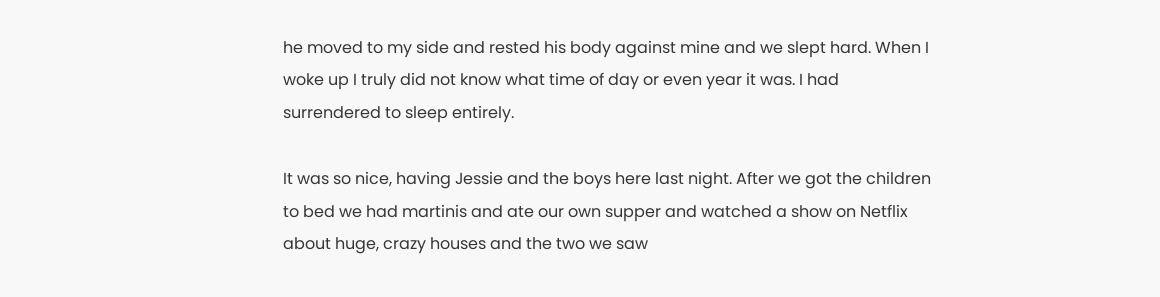he moved to my side and rested his body against mine and we slept hard. When I woke up I truly did not know what time of day or even year it was. I had surrendered to sleep entirely.

It was so nice, having Jessie and the boys here last night. After we got the children to bed we had martinis and ate our own supper and watched a show on Netflix about huge, crazy houses and the two we saw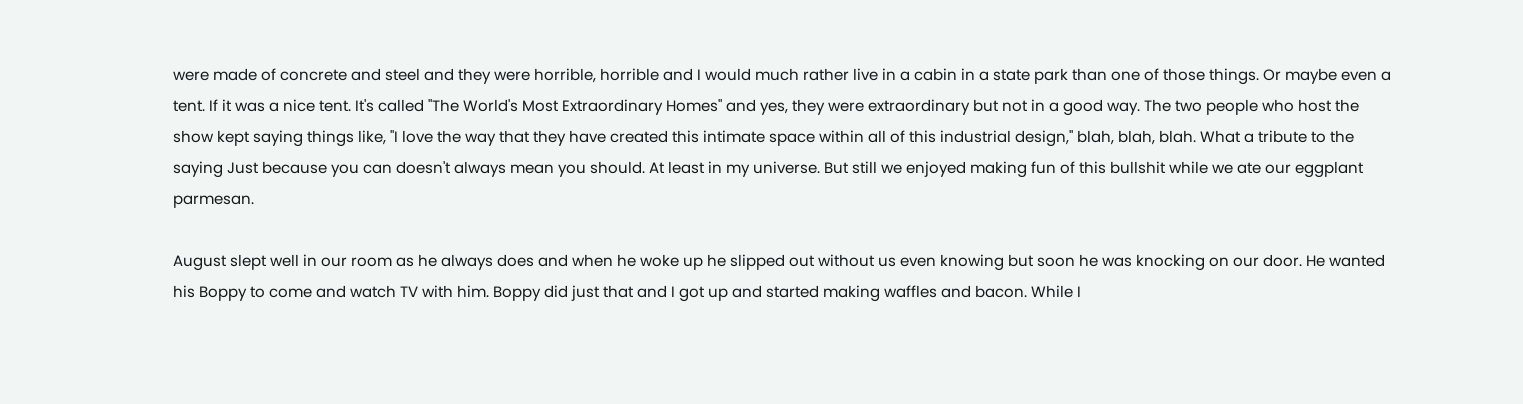were made of concrete and steel and they were horrible, horrible and I would much rather live in a cabin in a state park than one of those things. Or maybe even a tent. If it was a nice tent. It's called "The World's Most Extraordinary Homes" and yes, they were extraordinary but not in a good way. The two people who host the show kept saying things like, "I love the way that they have created this intimate space within all of this industrial design," blah, blah, blah. What a tribute to the saying Just because you can doesn't always mean you should. At least in my universe. But still we enjoyed making fun of this bullshit while we ate our eggplant parmesan.

August slept well in our room as he always does and when he woke up he slipped out without us even knowing but soon he was knocking on our door. He wanted his Boppy to come and watch TV with him. Boppy did just that and I got up and started making waffles and bacon. While I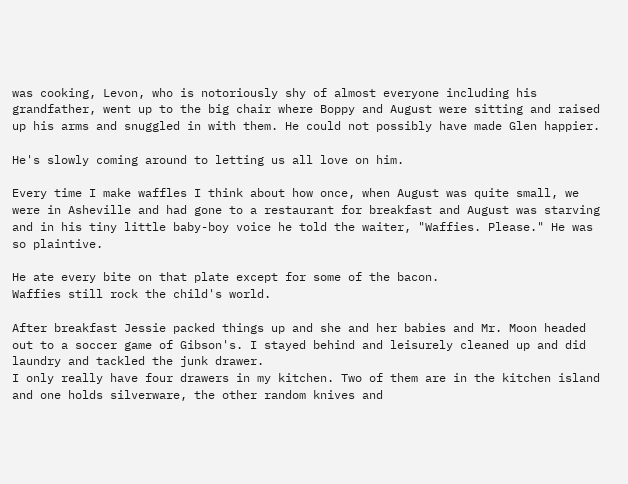was cooking, Levon, who is notoriously shy of almost everyone including his grandfather, went up to the big chair where Boppy and August were sitting and raised up his arms and snuggled in with them. He could not possibly have made Glen happier.

He's slowly coming around to letting us all love on him.

Every time I make waffles I think about how once, when August was quite small, we were in Asheville and had gone to a restaurant for breakfast and August was starving and in his tiny little baby-boy voice he told the waiter, "Waffies. Please." He was so plaintive.

He ate every bite on that plate except for some of the bacon.
Waffies still rock the child's world.

After breakfast Jessie packed things up and she and her babies and Mr. Moon headed out to a soccer game of Gibson's. I stayed behind and leisurely cleaned up and did laundry and tackled the junk drawer.
I only really have four drawers in my kitchen. Two of them are in the kitchen island and one holds silverware, the other random knives and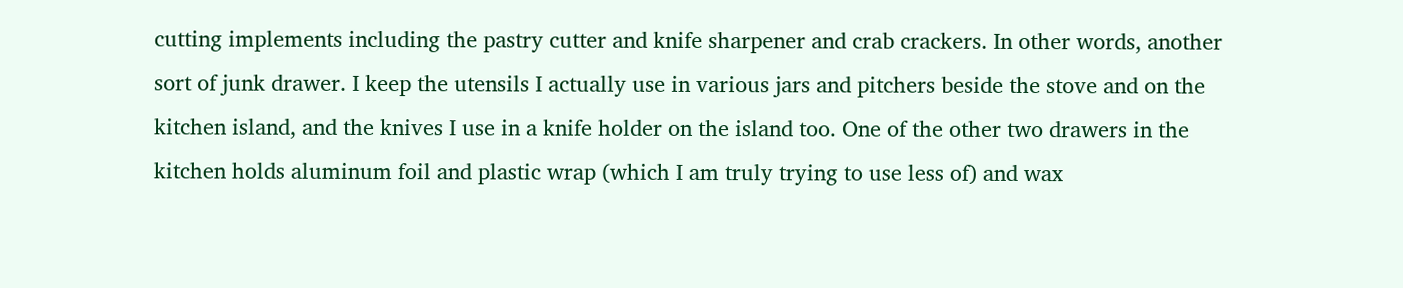cutting implements including the pastry cutter and knife sharpener and crab crackers. In other words, another sort of junk drawer. I keep the utensils I actually use in various jars and pitchers beside the stove and on the kitchen island, and the knives I use in a knife holder on the island too. One of the other two drawers in the kitchen holds aluminum foil and plastic wrap (which I am truly trying to use less of) and wax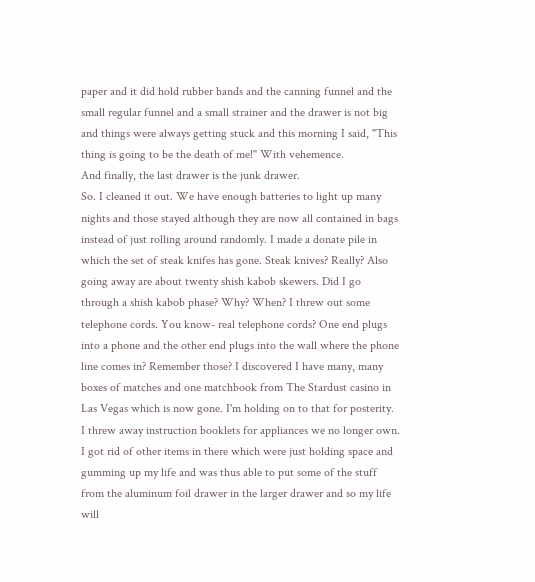paper and it did hold rubber bands and the canning funnel and the small regular funnel and a small strainer and the drawer is not big and things were always getting stuck and this morning I said, "This thing is going to be the death of me!" With vehemence.
And finally, the last drawer is the junk drawer.
So. I cleaned it out. We have enough batteries to light up many nights and those stayed although they are now all contained in bags instead of just rolling around randomly. I made a donate pile in which the set of steak knifes has gone. Steak knives? Really? Also going away are about twenty shish kabob skewers. Did I go through a shish kabob phase? Why? When? I threw out some telephone cords. You know- real telephone cords? One end plugs into a phone and the other end plugs into the wall where the phone line comes in? Remember those? I discovered I have many, many boxes of matches and one matchbook from The Stardust casino in Las Vegas which is now gone. I'm holding on to that for posterity. I threw away instruction booklets for appliances we no longer own. I got rid of other items in there which were just holding space and gumming up my life and was thus able to put some of the stuff from the aluminum foil drawer in the larger drawer and so my life will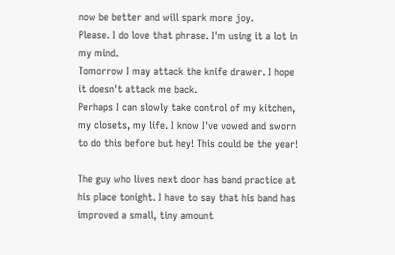now be better and will spark more joy.
Please. I do love that phrase. I'm using it a lot in my mind.
Tomorrow I may attack the knife drawer. I hope it doesn't attack me back.
Perhaps I can slowly take control of my kitchen, my closets, my life. I know I've vowed and sworn to do this before but hey! This could be the year!

The guy who lives next door has band practice at his place tonight. I have to say that his band has improved a small, tiny amount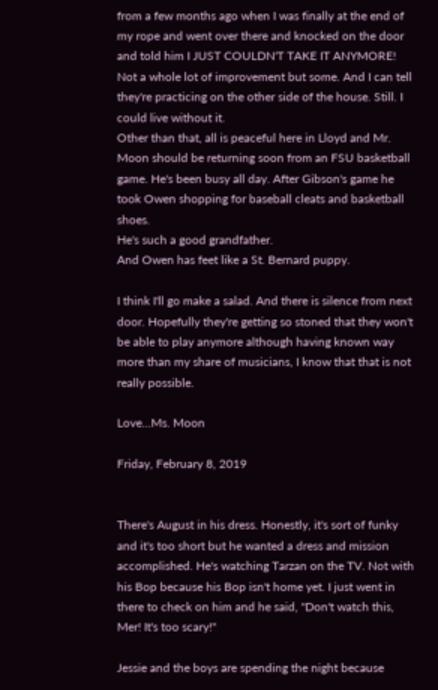from a few months ago when I was finally at the end of my rope and went over there and knocked on the door and told him I JUST COULDN'T TAKE IT ANYMORE!
Not a whole lot of improvement but some. And I can tell they're practicing on the other side of the house. Still. I could live without it.
Other than that, all is peaceful here in Lloyd and Mr. Moon should be returning soon from an FSU basketball game. He's been busy all day. After Gibson's game he took Owen shopping for baseball cleats and basketball shoes.
He's such a good grandfather.
And Owen has feet like a St. Bernard puppy.

I think I'll go make a salad. And there is silence from next door. Hopefully they're getting so stoned that they won't be able to play anymore although having known way more than my share of musicians, I know that that is not really possible.

Love...Ms. Moon

Friday, February 8, 2019


There's August in his dress. Honestly, it's sort of funky and it's too short but he wanted a dress and mission accomplished. He's watching Tarzan on the TV. Not with his Bop because his Bop isn't home yet. I just went in there to check on him and he said, "Don't watch this, Mer! It's too scary!"

Jessie and the boys are spending the night because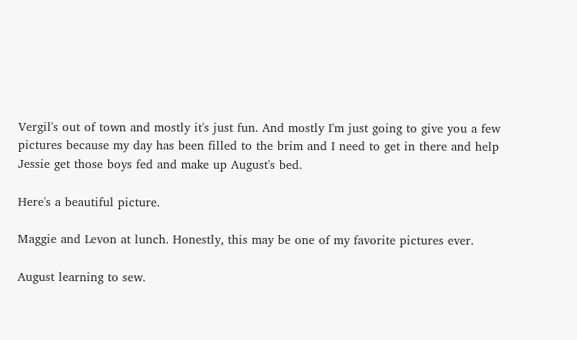Vergil's out of town and mostly it's just fun. And mostly I'm just going to give you a few pictures because my day has been filled to the brim and I need to get in there and help Jessie get those boys fed and make up August's bed.

Here's a beautiful picture.

Maggie and Levon at lunch. Honestly, this may be one of my favorite pictures ever.

August learning to sew.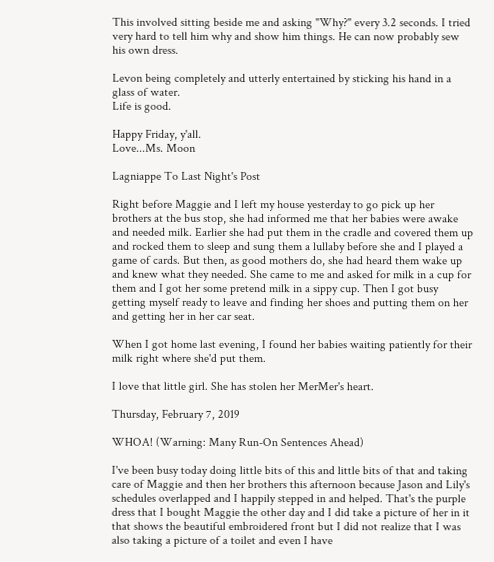This involved sitting beside me and asking "Why?" every 3.2 seconds. I tried very hard to tell him why and show him things. He can now probably sew his own dress.

Levon being completely and utterly entertained by sticking his hand in a glass of water.
Life is good.

Happy Friday, y'all.
Love...Ms. Moon

Lagniappe To Last Night's Post

Right before Maggie and I left my house yesterday to go pick up her brothers at the bus stop, she had informed me that her babies were awake and needed milk. Earlier she had put them in the cradle and covered them up and rocked them to sleep and sung them a lullaby before she and I played a game of cards. But then, as good mothers do, she had heard them wake up and knew what they needed. She came to me and asked for milk in a cup for them and I got her some pretend milk in a sippy cup. Then I got busy getting myself ready to leave and finding her shoes and putting them on her and getting her in her car seat.

When I got home last evening, I found her babies waiting patiently for their milk right where she'd put them.

I love that little girl. She has stolen her MerMer's heart.

Thursday, February 7, 2019

WHOA! (Warning: Many Run-On Sentences Ahead)

I've been busy today doing little bits of this and little bits of that and taking care of Maggie and then her brothers this afternoon because Jason and Lily's schedules overlapped and I happily stepped in and helped. That's the purple dress that I bought Maggie the other day and I did take a picture of her in it that shows the beautiful embroidered front but I did not realize that I was also taking a picture of a toilet and even I have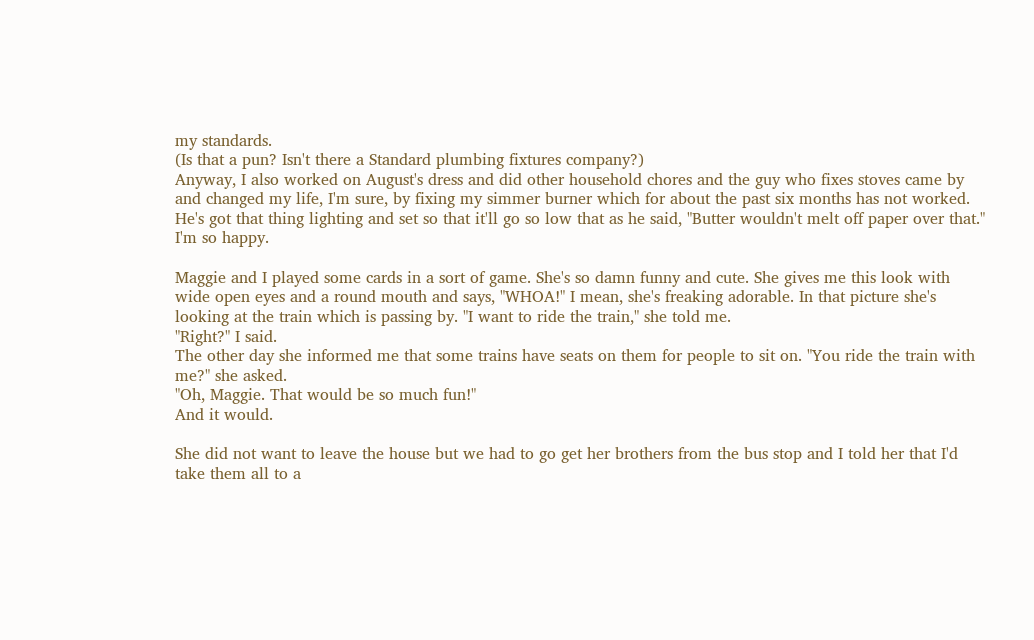my standards.
(Is that a pun? Isn't there a Standard plumbing fixtures company?)
Anyway, I also worked on August's dress and did other household chores and the guy who fixes stoves came by and changed my life, I'm sure, by fixing my simmer burner which for about the past six months has not worked. He's got that thing lighting and set so that it'll go so low that as he said, "Butter wouldn't melt off paper over that."
I'm so happy.

Maggie and I played some cards in a sort of game. She's so damn funny and cute. She gives me this look with wide open eyes and a round mouth and says, "WHOA!" I mean, she's freaking adorable. In that picture she's looking at the train which is passing by. "I want to ride the train," she told me.
"Right?" I said.
The other day she informed me that some trains have seats on them for people to sit on. "You ride the train with me?" she asked.
"Oh, Maggie. That would be so much fun!"
And it would.

She did not want to leave the house but we had to go get her brothers from the bus stop and I told her that I'd take them all to a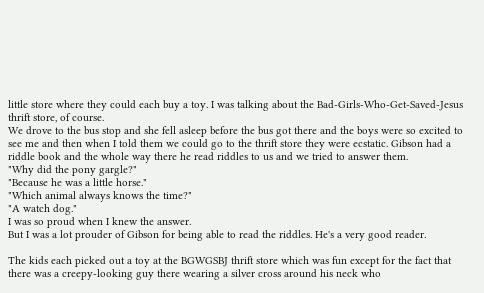little store where they could each buy a toy. I was talking about the Bad-Girls-Who-Get-Saved-Jesus thrift store, of course.
We drove to the bus stop and she fell asleep before the bus got there and the boys were so excited to see me and then when I told them we could go to the thrift store they were ecstatic. Gibson had a riddle book and the whole way there he read riddles to us and we tried to answer them.
"Why did the pony gargle?"
"Because he was a little horse."
"Which animal always knows the time?"
"A watch dog."
I was so proud when I knew the answer.
But I was a lot prouder of Gibson for being able to read the riddles. He's a very good reader.

The kids each picked out a toy at the BGWGSBJ thrift store which was fun except for the fact that there was a creepy-looking guy there wearing a silver cross around his neck who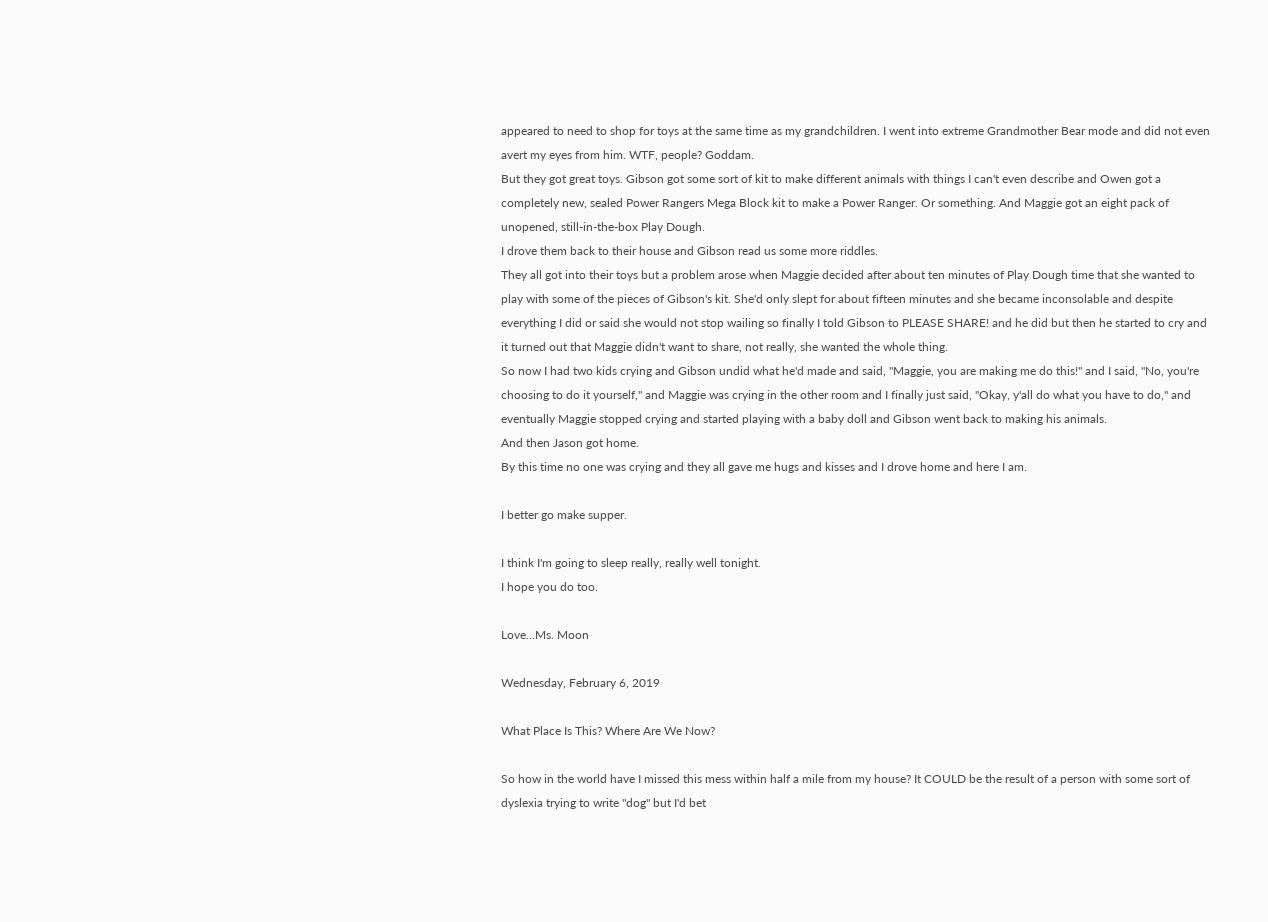appeared to need to shop for toys at the same time as my grandchildren. I went into extreme Grandmother Bear mode and did not even avert my eyes from him. WTF, people? Goddam.
But they got great toys. Gibson got some sort of kit to make different animals with things I can't even describe and Owen got a completely new, sealed Power Rangers Mega Block kit to make a Power Ranger. Or something. And Maggie got an eight pack of unopened, still-in-the-box Play Dough.
I drove them back to their house and Gibson read us some more riddles.
They all got into their toys but a problem arose when Maggie decided after about ten minutes of Play Dough time that she wanted to play with some of the pieces of Gibson's kit. She'd only slept for about fifteen minutes and she became inconsolable and despite everything I did or said she would not stop wailing so finally I told Gibson to PLEASE SHARE! and he did but then he started to cry and it turned out that Maggie didn't want to share, not really, she wanted the whole thing.
So now I had two kids crying and Gibson undid what he'd made and said, "Maggie, you are making me do this!" and I said, "No, you're choosing to do it yourself," and Maggie was crying in the other room and I finally just said, "Okay, y'all do what you have to do," and eventually Maggie stopped crying and started playing with a baby doll and Gibson went back to making his animals.
And then Jason got home.
By this time no one was crying and they all gave me hugs and kisses and I drove home and here I am.

I better go make supper.

I think I'm going to sleep really, really well tonight.
I hope you do too.

Love...Ms. Moon

Wednesday, February 6, 2019

What Place Is This? Where Are We Now?

So how in the world have I missed this mess within half a mile from my house? It COULD be the result of a person with some sort of dyslexia trying to write "dog" but I'd bet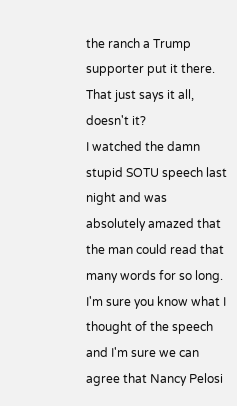the ranch a Trump supporter put it there. That just says it all, doesn't it?
I watched the damn stupid SOTU speech last night and was absolutely amazed that the man could read that many words for so long. I'm sure you know what I thought of the speech and I'm sure we can agree that Nancy Pelosi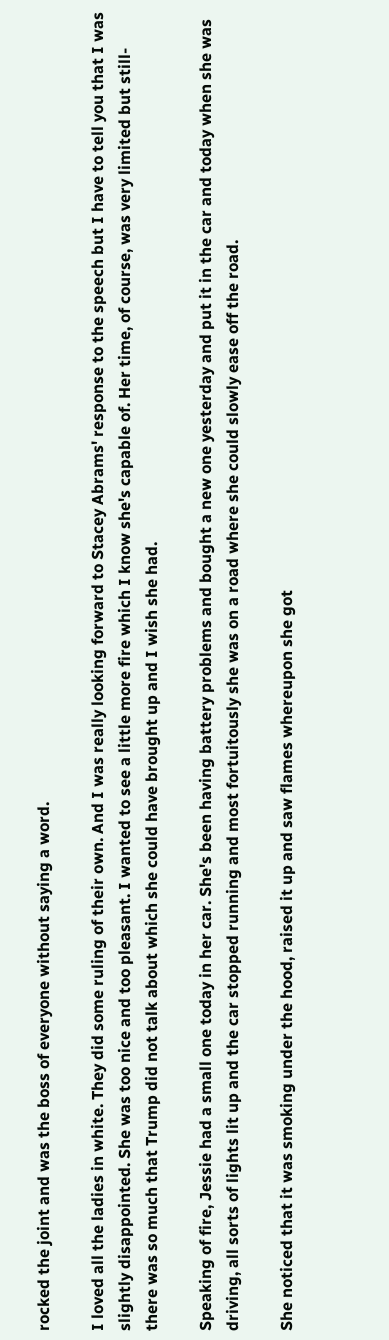rocked the joint and was the boss of everyone without saying a word.

I loved all the ladies in white. They did some ruling of their own. And I was really looking forward to Stacey Abrams' response to the speech but I have to tell you that I was slightly disappointed. She was too nice and too pleasant. I wanted to see a little more fire which I know she's capable of. Her time, of course, was very limited but still- there was so much that Trump did not talk about which she could have brought up and I wish she had.

Speaking of fire, Jessie had a small one today in her car. She's been having battery problems and bought a new one yesterday and put it in the car and today when she was driving, all sorts of lights lit up and the car stopped running and most fortuitously she was on a road where she could slowly ease off the road.

She noticed that it was smoking under the hood, raised it up and saw flames whereupon she got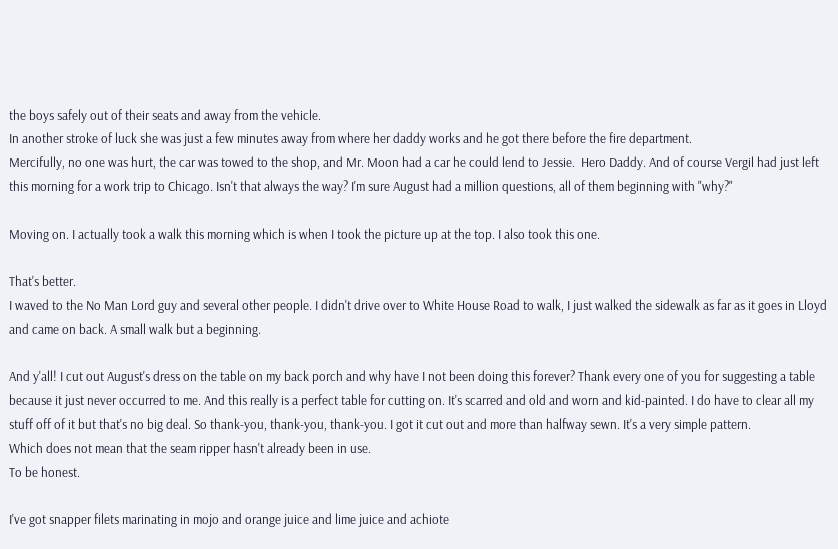the boys safely out of their seats and away from the vehicle.
In another stroke of luck she was just a few minutes away from where her daddy works and he got there before the fire department.
Mercifully, no one was hurt, the car was towed to the shop, and Mr. Moon had a car he could lend to Jessie.  Hero Daddy. And of course Vergil had just left this morning for a work trip to Chicago. Isn't that always the way? I'm sure August had a million questions, all of them beginning with "why?"

Moving on. I actually took a walk this morning which is when I took the picture up at the top. I also took this one.

That's better.
I waved to the No Man Lord guy and several other people. I didn't drive over to White House Road to walk, I just walked the sidewalk as far as it goes in Lloyd and came on back. A small walk but a beginning.

And y'all! I cut out August's dress on the table on my back porch and why have I not been doing this forever? Thank every one of you for suggesting a table because it just never occurred to me. And this really is a perfect table for cutting on. It's scarred and old and worn and kid-painted. I do have to clear all my stuff off of it but that's no big deal. So thank-you, thank-you, thank-you. I got it cut out and more than halfway sewn. It's a very simple pattern.
Which does not mean that the seam ripper hasn't already been in use.
To be honest.

I've got snapper filets marinating in mojo and orange juice and lime juice and achiote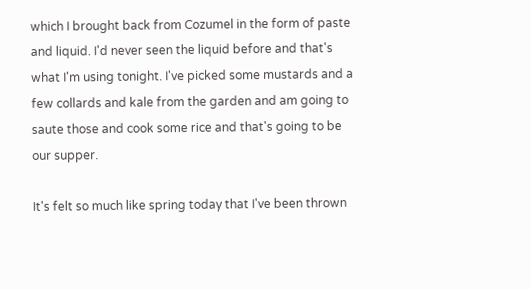which I brought back from Cozumel in the form of paste and liquid. I'd never seen the liquid before and that's what I'm using tonight. I've picked some mustards and a few collards and kale from the garden and am going to saute those and cook some rice and that's going to be our supper.

It's felt so much like spring today that I've been thrown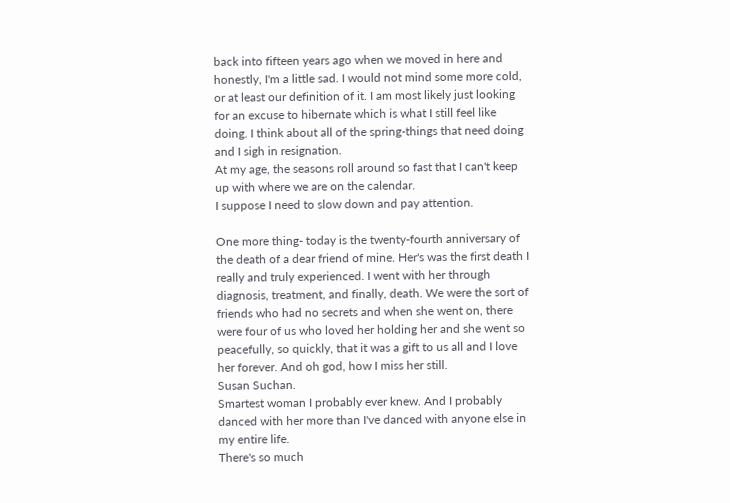back into fifteen years ago when we moved in here and honestly, I'm a little sad. I would not mind some more cold, or at least our definition of it. I am most likely just looking for an excuse to hibernate which is what I still feel like doing. I think about all of the spring-things that need doing and I sigh in resignation.
At my age, the seasons roll around so fast that I can't keep up with where we are on the calendar.
I suppose I need to slow down and pay attention.

One more thing- today is the twenty-fourth anniversary of the death of a dear friend of mine. Her's was the first death I really and truly experienced. I went with her through diagnosis, treatment, and finally, death. We were the sort of friends who had no secrets and when she went on, there were four of us who loved her holding her and she went so peacefully, so quickly, that it was a gift to us all and I love her forever. And oh god, how I miss her still.
Susan Suchan.
Smartest woman I probably ever knew. And I probably danced with her more than I've danced with anyone else in my entire life.
There's so much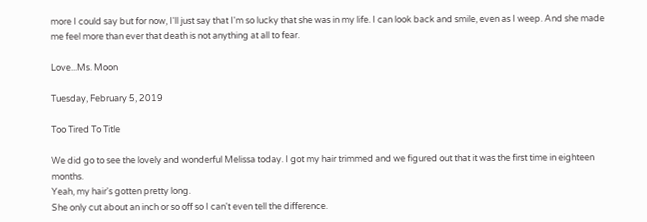more I could say but for now, I'll just say that I'm so lucky that she was in my life. I can look back and smile, even as I weep. And she made me feel more than ever that death is not anything at all to fear.

Love...Ms. Moon

Tuesday, February 5, 2019

Too Tired To Title

We did go to see the lovely and wonderful Melissa today. I got my hair trimmed and we figured out that it was the first time in eighteen months.
Yeah, my hair's gotten pretty long.
She only cut about an inch or so off so I can't even tell the difference.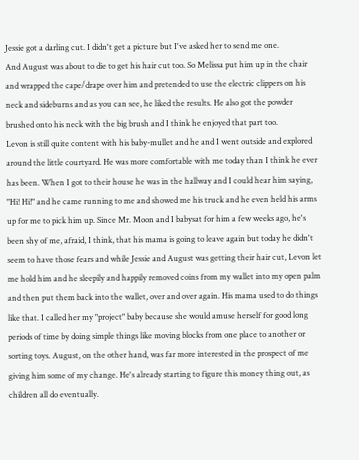Jessie got a darling cut. I didn't get a picture but I've asked her to send me one.
And August was about to die to get his hair cut too. So Melissa put him up in the chair and wrapped the cape/drape over him and pretended to use the electric clippers on his neck and sideburns and as you can see, he liked the results. He also got the powder brushed onto his neck with the big brush and I think he enjoyed that part too.
Levon is still quite content with his baby-mullet and he and I went outside and explored around the little courtyard. He was more comfortable with me today than I think he ever has been. When I got to their house he was in the hallway and I could hear him saying, "Hi! Hi!" and he came running to me and showed me his truck and he even held his arms up for me to pick him up. Since Mr. Moon and I babysat for him a few weeks ago, he's been shy of me, afraid, I think, that his mama is going to leave again but today he didn't seem to have those fears and while Jessie and August was getting their hair cut, Levon let me hold him and he sleepily and happily removed coins from my wallet into my open palm and then put them back into the wallet, over and over again. His mama used to do things like that. I called her my "project" baby because she would amuse herself for good long periods of time by doing simple things like moving blocks from one place to another or sorting toys. August, on the other hand, was far more interested in the prospect of me giving him some of my change. He's already starting to figure this money thing out, as children all do eventually.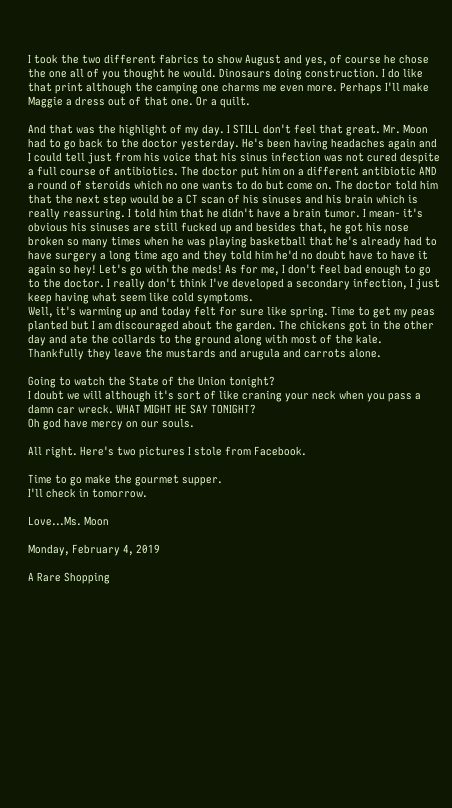I took the two different fabrics to show August and yes, of course he chose the one all of you thought he would. Dinosaurs doing construction. I do like that print although the camping one charms me even more. Perhaps I'll make Maggie a dress out of that one. Or a quilt.

And that was the highlight of my day. I STILL don't feel that great. Mr. Moon had to go back to the doctor yesterday. He's been having headaches again and I could tell just from his voice that his sinus infection was not cured despite a full course of antibiotics. The doctor put him on a different antibiotic AND a round of steroids which no one wants to do but come on. The doctor told him that the next step would be a CT scan of his sinuses and his brain which is really reassuring. I told him that he didn't have a brain tumor. I mean- it's obvious his sinuses are still fucked up and besides that, he got his nose broken so many times when he was playing basketball that he's already had to have surgery a long time ago and they told him he'd no doubt have to have it again so hey! Let's go with the meds! As for me, I don't feel bad enough to go to the doctor. I really don't think I've developed a secondary infection, I just keep having what seem like cold symptoms.
Well, it's warming up and today felt for sure like spring. Time to get my peas planted but I am discouraged about the garden. The chickens got in the other day and ate the collards to the ground along with most of the kale. Thankfully they leave the mustards and arugula and carrots alone.

Going to watch the State of the Union tonight?
I doubt we will although it's sort of like craning your neck when you pass a damn car wreck. WHAT MIGHT HE SAY TONIGHT?
Oh god have mercy on our souls.

All right. Here's two pictures I stole from Facebook.

Time to go make the gourmet supper.
I'll check in tomorrow.

Love...Ms. Moon

Monday, February 4, 2019

A Rare Shopping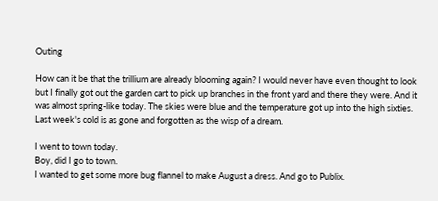Outing

How can it be that the trillium are already blooming again? I would never have even thought to look but I finally got out the garden cart to pick up branches in the front yard and there they were. And it was almost spring-like today. The skies were blue and the temperature got up into the high sixties. Last week's cold is as gone and forgotten as the wisp of a dream.

I went to town today.
Boy, did I go to town.
I wanted to get some more bug flannel to make August a dress. And go to Publix.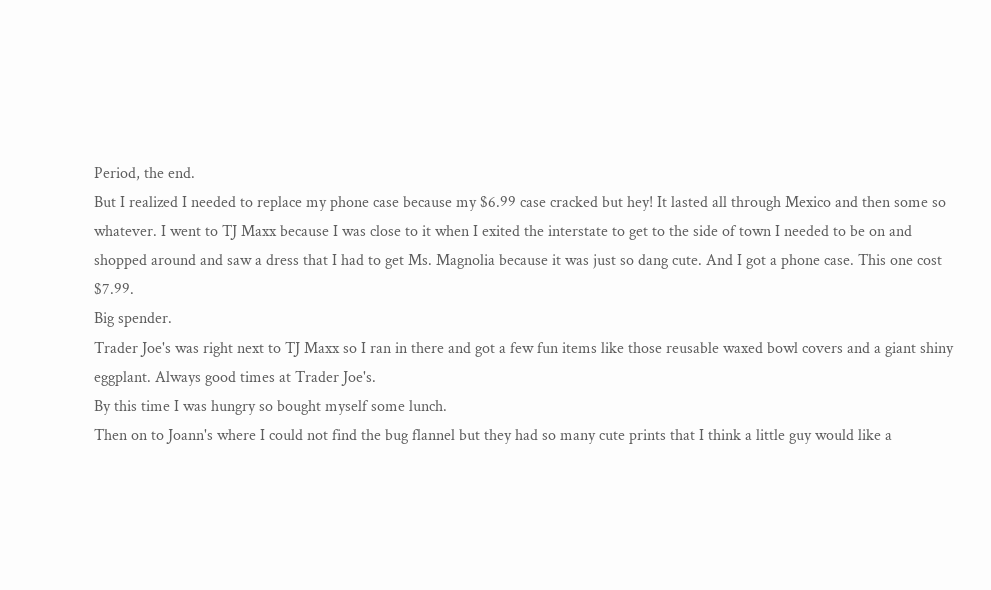Period, the end.
But I realized I needed to replace my phone case because my $6.99 case cracked but hey! It lasted all through Mexico and then some so whatever. I went to TJ Maxx because I was close to it when I exited the interstate to get to the side of town I needed to be on and shopped around and saw a dress that I had to get Ms. Magnolia because it was just so dang cute. And I got a phone case. This one cost $7.99.
Big spender.
Trader Joe's was right next to TJ Maxx so I ran in there and got a few fun items like those reusable waxed bowl covers and a giant shiny eggplant. Always good times at Trader Joe's.
By this time I was hungry so bought myself some lunch.
Then on to Joann's where I could not find the bug flannel but they had so many cute prints that I think a little guy would like a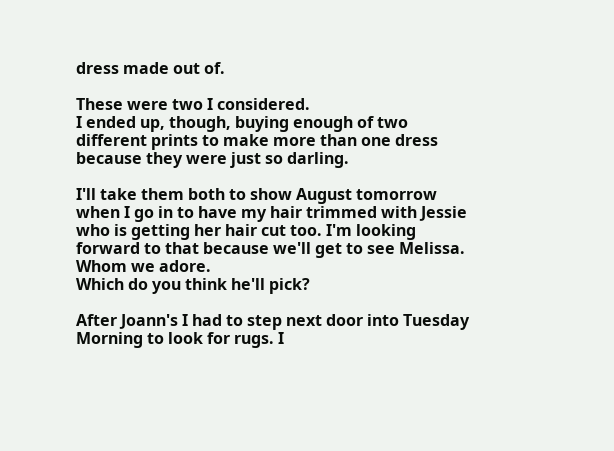dress made out of.

These were two I considered.
I ended up, though, buying enough of two different prints to make more than one dress because they were just so darling.

I'll take them both to show August tomorrow when I go in to have my hair trimmed with Jessie who is getting her hair cut too. I'm looking forward to that because we'll get to see Melissa. Whom we adore.
Which do you think he'll pick?

After Joann's I had to step next door into Tuesday Morning to look for rugs. I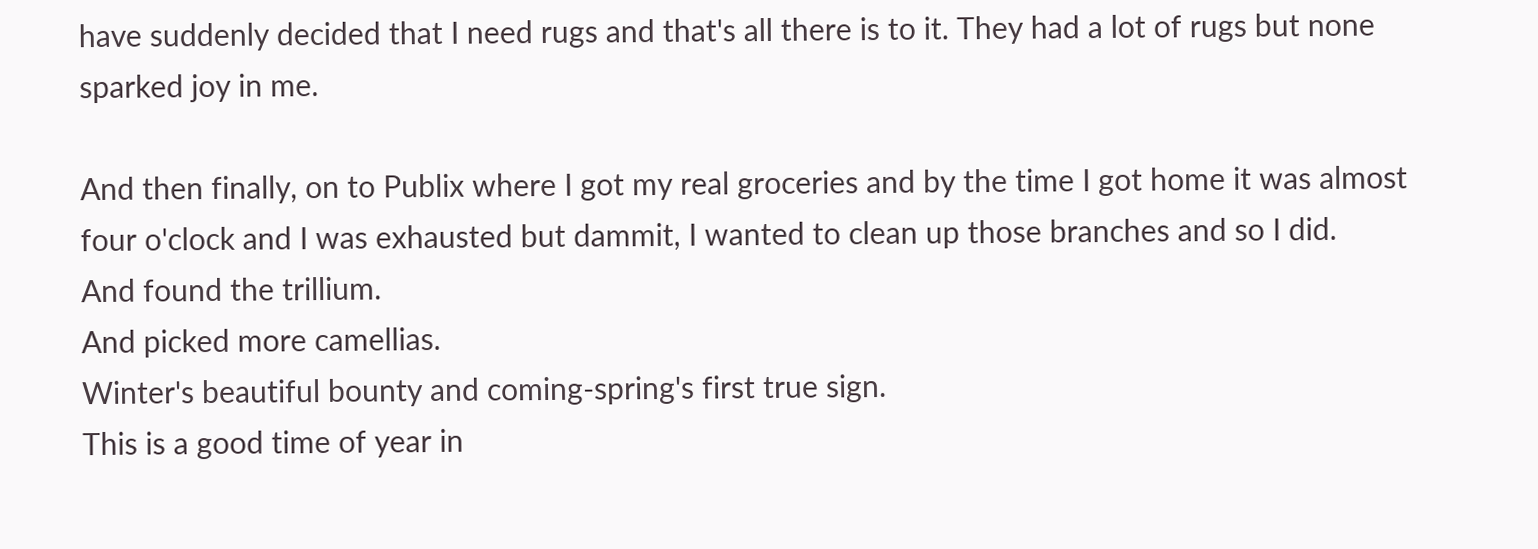have suddenly decided that I need rugs and that's all there is to it. They had a lot of rugs but none sparked joy in me.

And then finally, on to Publix where I got my real groceries and by the time I got home it was almost four o'clock and I was exhausted but dammit, I wanted to clean up those branches and so I did.
And found the trillium.
And picked more camellias.
Winter's beautiful bounty and coming-spring's first true sign.
This is a good time of year in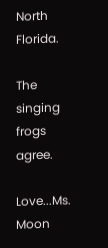North Florida.

The singing frogs agree.

Love...Ms. Moon